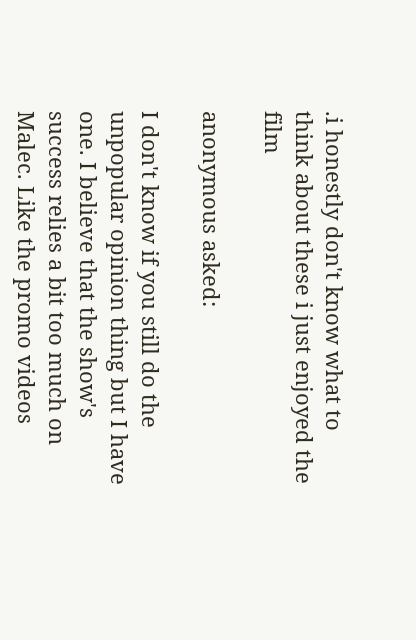.i honestly don't know what to think about these i just enjoyed the film

anonymous asked:

I don't know if you still do the unpopular opinion thing but I have one. I believe that the show's success relies a bit too much on Malec. Like the promo videos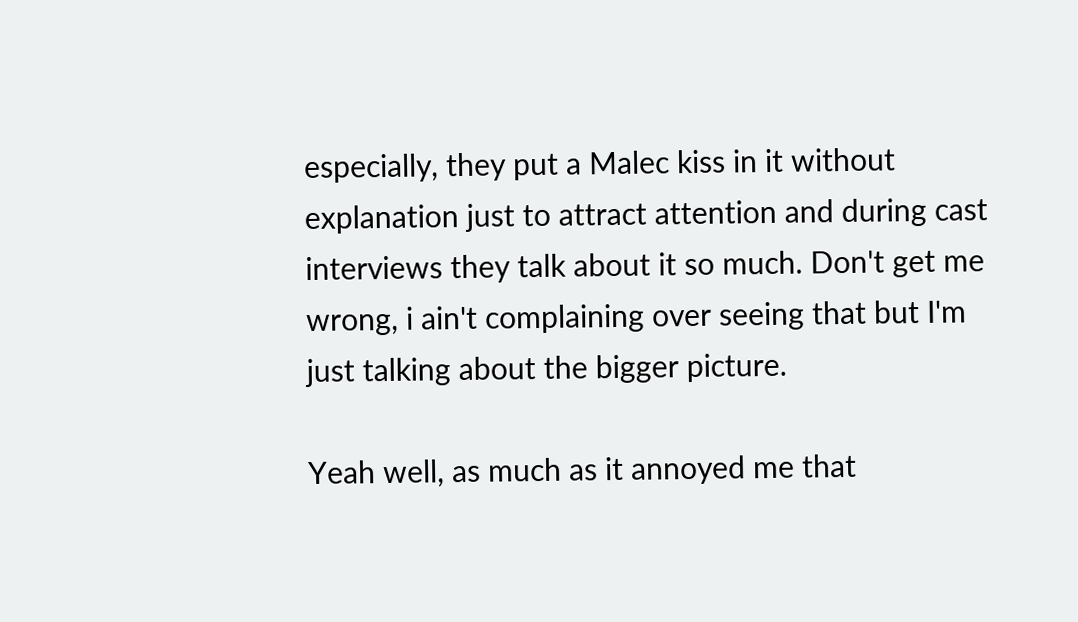especially, they put a Malec kiss in it without explanation just to attract attention and during cast interviews they talk about it so much. Don't get me wrong, i ain't complaining over seeing that but I'm just talking about the bigger picture.

Yeah well, as much as it annoyed me that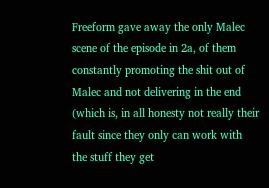Freeform gave away the only Malec scene of the episode in 2a, of them constantly promoting the shit out of Malec and not delivering in the end (which is, in all honesty not really their fault since they only can work with the stuff they get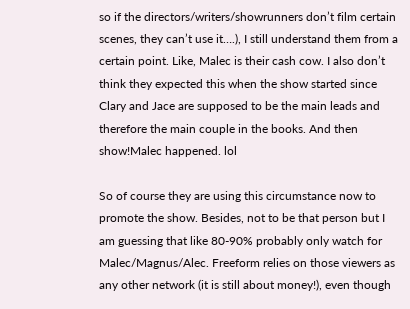so if the directors/writers/showrunners don’t film certain scenes, they can’t use it….), I still understand them from a certain point. Like, Malec is their cash cow. I also don’t think they expected this when the show started since Clary and Jace are supposed to be the main leads and therefore the main couple in the books. And then show!Malec happened. lol

So of course they are using this circumstance now to promote the show. Besides, not to be that person but I am guessing that like 80-90% probably only watch for Malec/Magnus/Alec. Freeform relies on those viewers as any other network (it is still about money!), even though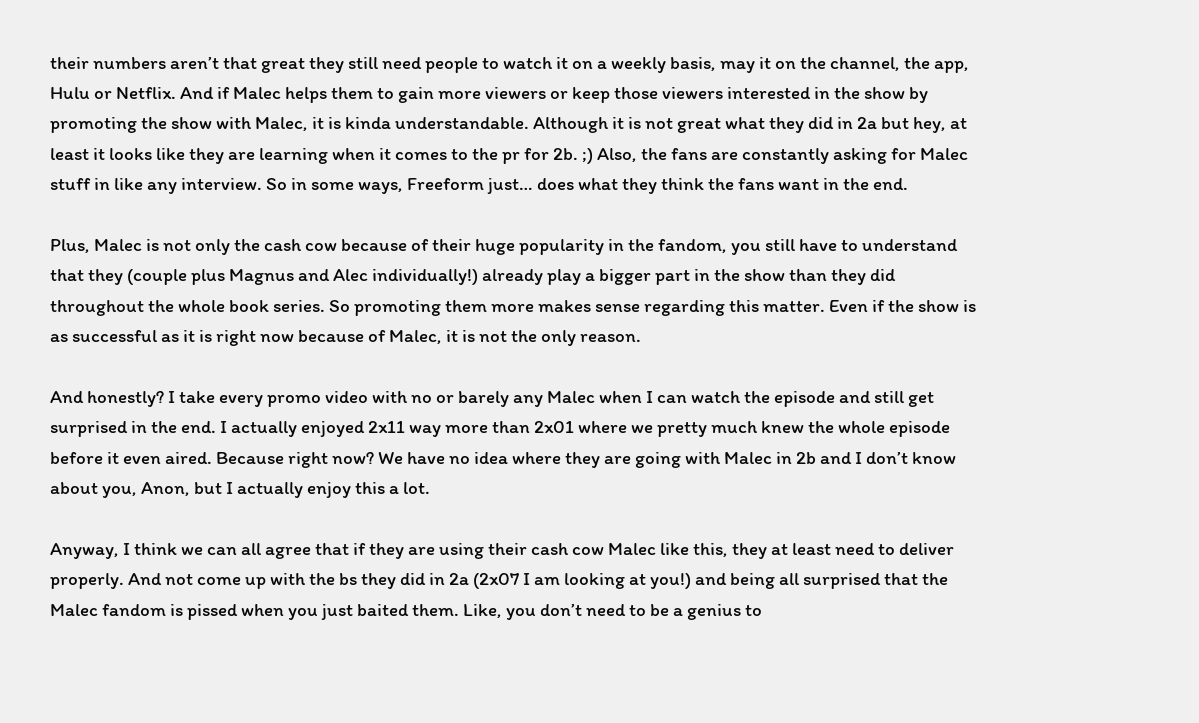their numbers aren’t that great they still need people to watch it on a weekly basis, may it on the channel, the app, Hulu or Netflix. And if Malec helps them to gain more viewers or keep those viewers interested in the show by promoting the show with Malec, it is kinda understandable. Although it is not great what they did in 2a but hey, at least it looks like they are learning when it comes to the pr for 2b. ;) Also, the fans are constantly asking for Malec stuff in like any interview. So in some ways, Freeform just… does what they think the fans want in the end.

Plus, Malec is not only the cash cow because of their huge popularity in the fandom, you still have to understand that they (couple plus Magnus and Alec individually!) already play a bigger part in the show than they did throughout the whole book series. So promoting them more makes sense regarding this matter. Even if the show is as successful as it is right now because of Malec, it is not the only reason.

And honestly? I take every promo video with no or barely any Malec when I can watch the episode and still get surprised in the end. I actually enjoyed 2x11 way more than 2x01 where we pretty much knew the whole episode before it even aired. Because right now? We have no idea where they are going with Malec in 2b and I don’t know about you, Anon, but I actually enjoy this a lot.

Anyway, I think we can all agree that if they are using their cash cow Malec like this, they at least need to deliver properly. And not come up with the bs they did in 2a (2x07 I am looking at you!) and being all surprised that the Malec fandom is pissed when you just baited them. Like, you don’t need to be a genius to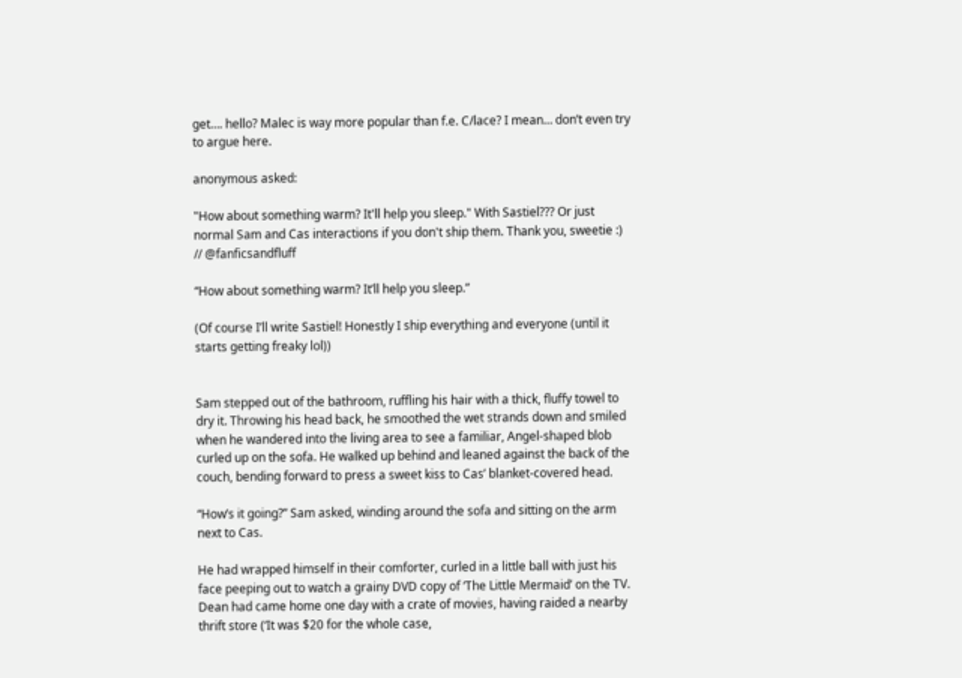get…. hello? Malec is way more popular than f.e. C/lace? I mean… don’t even try to argue here.

anonymous asked:

"How about something warm? It'll help you sleep." With Sastiel??? Or just normal Sam and Cas interactions if you don't ship them. Thank you, sweetie :) // @fanficsandfluff

“How about something warm? It’ll help you sleep.”

(Of course I’ll write Sastiel! Honestly I ship everything and everyone (until it starts getting freaky lol))


Sam stepped out of the bathroom, ruffling his hair with a thick, fluffy towel to dry it. Throwing his head back, he smoothed the wet strands down and smiled when he wandered into the living area to see a familiar, Angel-shaped blob curled up on the sofa. He walked up behind and leaned against the back of the couch, bending forward to press a sweet kiss to Cas’ blanket-covered head.

“How’s it going?” Sam asked, winding around the sofa and sitting on the arm next to Cas.

He had wrapped himself in their comforter, curled in a little ball with just his face peeping out to watch a grainy DVD copy of ‘The Little Mermaid’ on the TV. Dean had came home one day with a crate of movies, having raided a nearby thrift store (‘It was $20 for the whole case,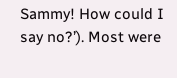Sammy! How could I say no?’). Most were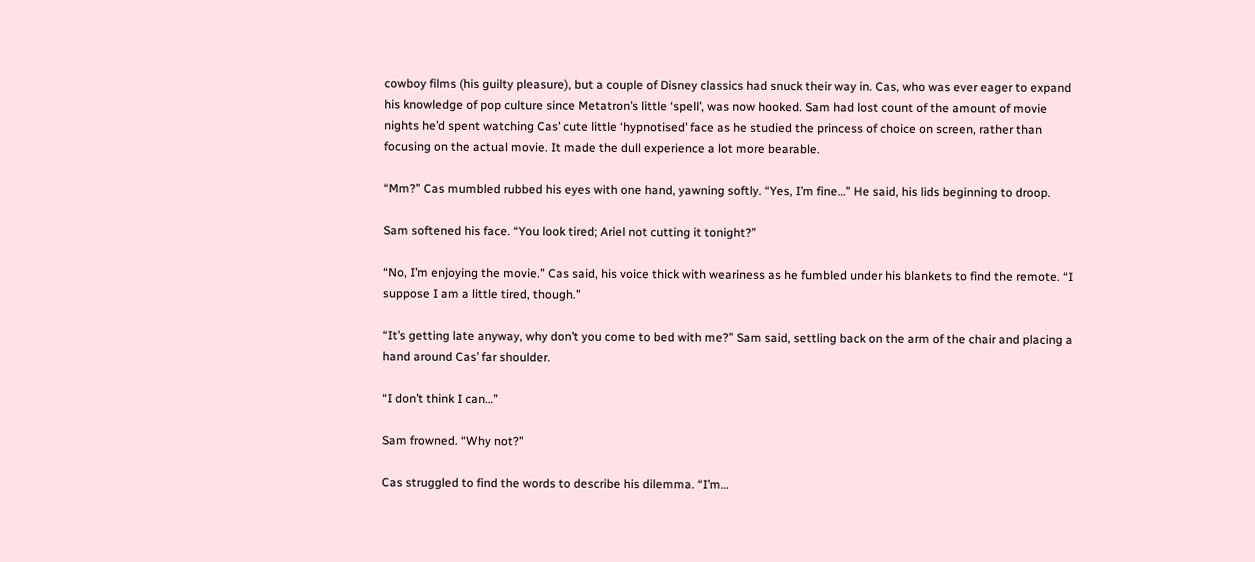cowboy films (his guilty pleasure), but a couple of Disney classics had snuck their way in. Cas, who was ever eager to expand his knowledge of pop culture since Metatron’s little ‘spell’, was now hooked. Sam had lost count of the amount of movie nights he’d spent watching Cas’ cute little ‘hypnotised’ face as he studied the princess of choice on screen, rather than focusing on the actual movie. It made the dull experience a lot more bearable.

“Mm?” Cas mumbled rubbed his eyes with one hand, yawning softly. “Yes, I’m fine…” He said, his lids beginning to droop.

Sam softened his face. “You look tired; Ariel not cutting it tonight?”

“No, I’m enjoying the movie.” Cas said, his voice thick with weariness as he fumbled under his blankets to find the remote. “I suppose I am a little tired, though.”

“It’s getting late anyway, why don’t you come to bed with me?” Sam said, settling back on the arm of the chair and placing a hand around Cas’ far shoulder.

“I don’t think I can…”

Sam frowned. “Why not?”

Cas struggled to find the words to describe his dilemma. “I’m…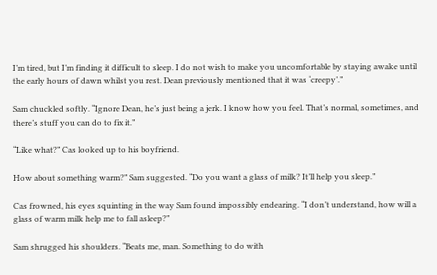I’m tired, but I’m finding it difficult to sleep. I do not wish to make you uncomfortable by staying awake until the early hours of dawn whilst you rest. Dean previously mentioned that it was ‘creepy’.”

Sam chuckled softly. “Ignore Dean, he’s just being a jerk. I know how you feel. That’s normal, sometimes, and there’s stuff you can do to fix it.”

“Like what?” Cas looked up to his boyfriend.

How about something warm?” Sam suggested. “Do you want a glass of milk? It’ll help you sleep.”

Cas frowned, his eyes squinting in the way Sam found impossibly endearing. “I don’t understand, how will a glass of warm milk help me to fall asleep?”

Sam shrugged his shoulders. “Beats me, man. Something to do with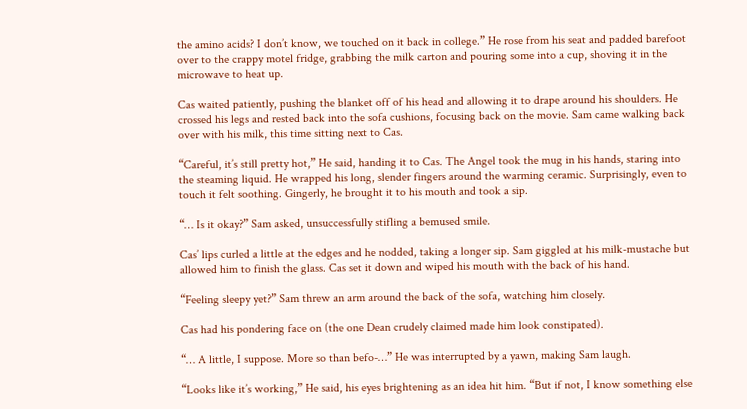the amino acids? I don’t know, we touched on it back in college.” He rose from his seat and padded barefoot over to the crappy motel fridge, grabbing the milk carton and pouring some into a cup, shoving it in the microwave to heat up.

Cas waited patiently, pushing the blanket off of his head and allowing it to drape around his shoulders. He crossed his legs and rested back into the sofa cushions, focusing back on the movie. Sam came walking back over with his milk, this time sitting next to Cas.

“Careful, it’s still pretty hot,” He said, handing it to Cas. The Angel took the mug in his hands, staring into the steaming liquid. He wrapped his long, slender fingers around the warming ceramic. Surprisingly, even to touch it felt soothing. Gingerly, he brought it to his mouth and took a sip.

“… Is it okay?” Sam asked, unsuccessfully stifling a bemused smile.

Cas’ lips curled a little at the edges and he nodded, taking a longer sip. Sam giggled at his milk-mustache but allowed him to finish the glass. Cas set it down and wiped his mouth with the back of his hand.

“Feeling sleepy yet?” Sam threw an arm around the back of the sofa, watching him closely.

Cas had his pondering face on (the one Dean crudely claimed made him look constipated).

“… A little, I suppose. More so than befo-…” He was interrupted by a yawn, making Sam laugh.

“Looks like it’s working,” He said, his eyes brightening as an idea hit him. “But if not, I know something else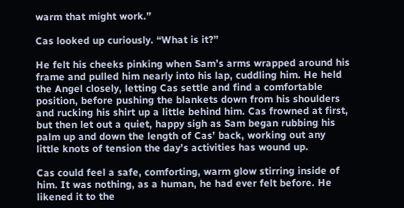warm that might work.”

Cas looked up curiously. “What is it?”

He felt his cheeks pinking when Sam’s arms wrapped around his frame and pulled him nearly into his lap, cuddling him. He held the Angel closely, letting Cas settle and find a comfortable position, before pushing the blankets down from his shoulders and rucking his shirt up a little behind him. Cas frowned at first, but then let out a quiet, happy sigh as Sam began rubbing his palm up and down the length of Cas’ back, working out any little knots of tension the day’s activities has wound up.

Cas could feel a safe, comforting, warm glow stirring inside of him. It was nothing, as a human, he had ever felt before. He likened it to the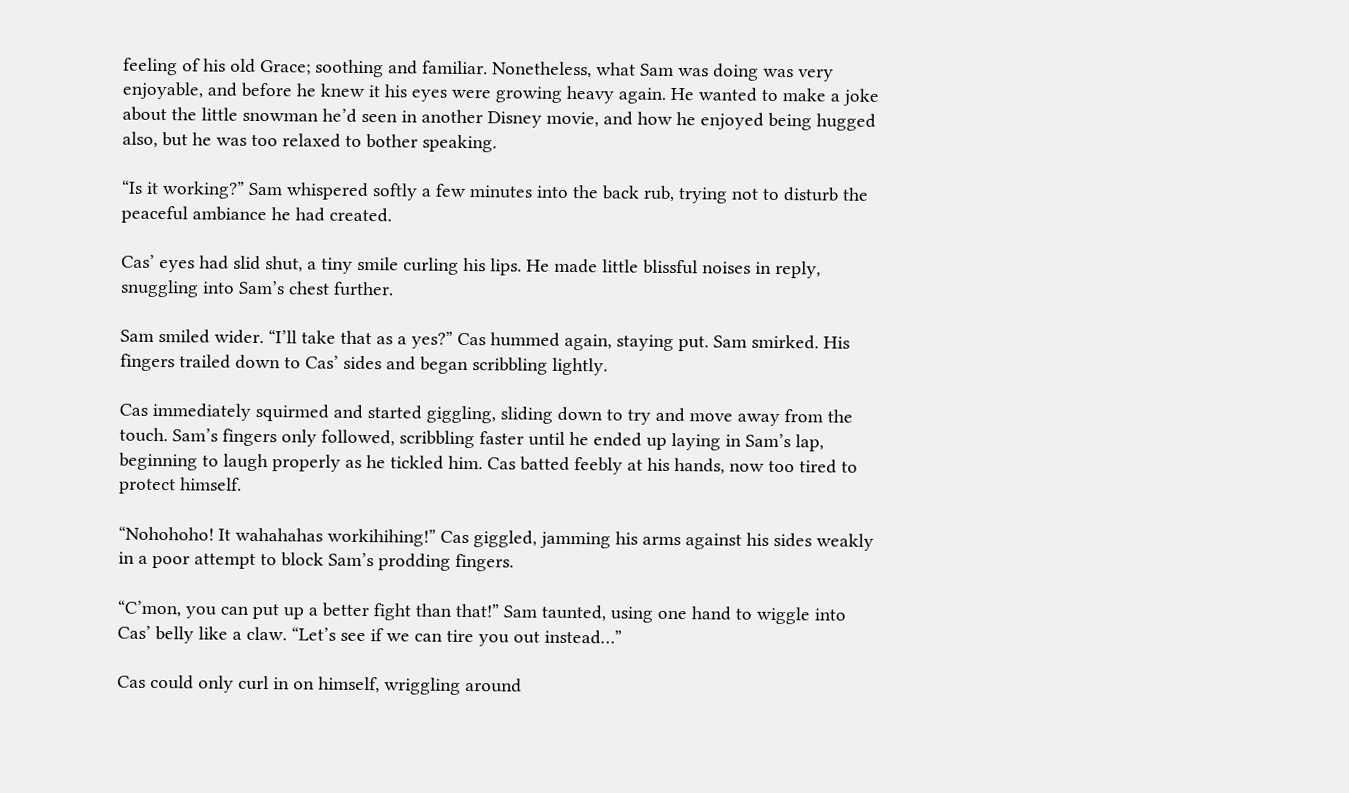feeling of his old Grace; soothing and familiar. Nonetheless, what Sam was doing was very enjoyable, and before he knew it his eyes were growing heavy again. He wanted to make a joke about the little snowman he’d seen in another Disney movie, and how he enjoyed being hugged also, but he was too relaxed to bother speaking.

“Is it working?” Sam whispered softly a few minutes into the back rub, trying not to disturb the peaceful ambiance he had created.

Cas’ eyes had slid shut, a tiny smile curling his lips. He made little blissful noises in reply, snuggling into Sam’s chest further.

Sam smiled wider. “I’ll take that as a yes?” Cas hummed again, staying put. Sam smirked. His fingers trailed down to Cas’ sides and began scribbling lightly.

Cas immediately squirmed and started giggling, sliding down to try and move away from the touch. Sam’s fingers only followed, scribbling faster until he ended up laying in Sam’s lap, beginning to laugh properly as he tickled him. Cas batted feebly at his hands, now too tired to protect himself.

“Nohohoho! It wahahahas workihihing!” Cas giggled, jamming his arms against his sides weakly in a poor attempt to block Sam’s prodding fingers.

“C’mon, you can put up a better fight than that!” Sam taunted, using one hand to wiggle into Cas’ belly like a claw. “Let’s see if we can tire you out instead…”

Cas could only curl in on himself, wriggling around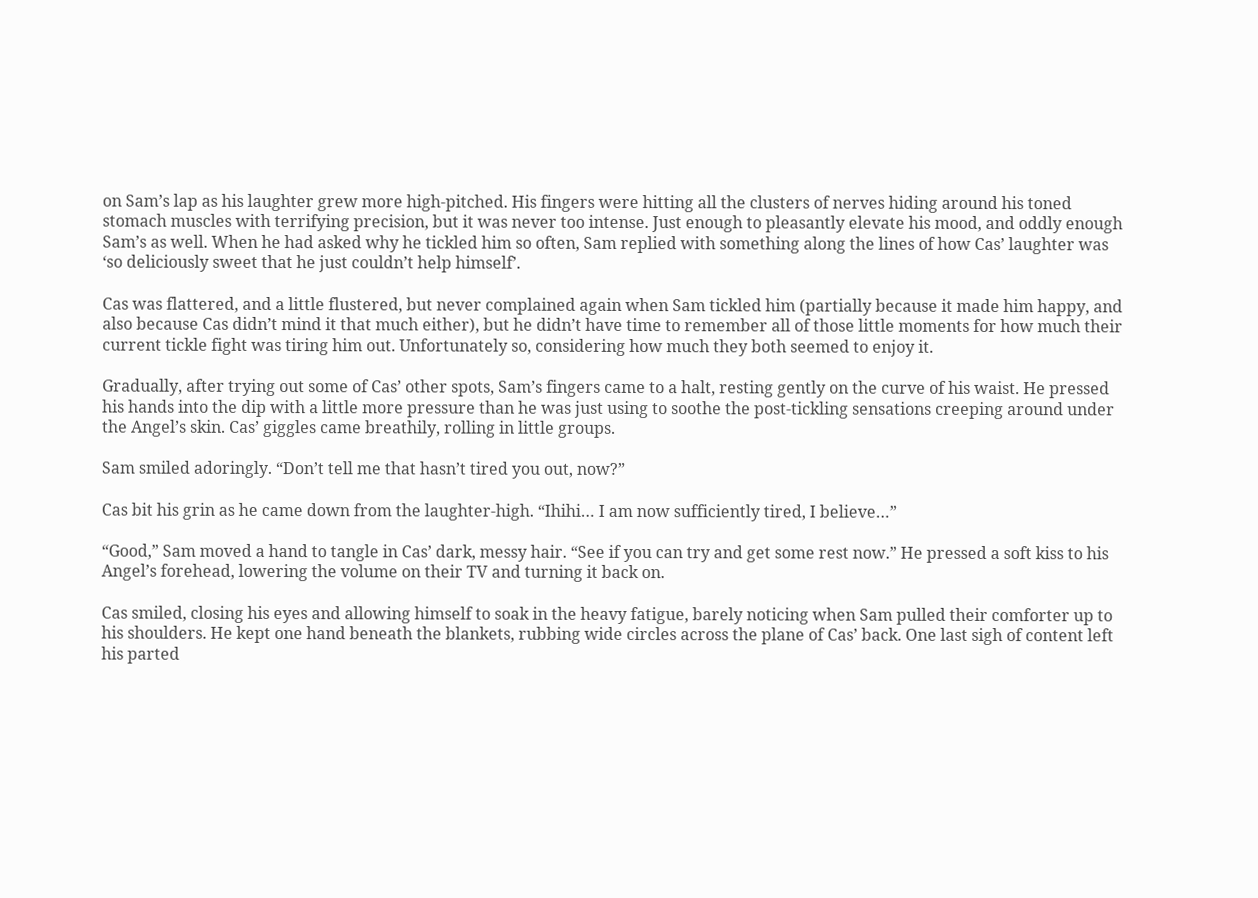on Sam’s lap as his laughter grew more high-pitched. His fingers were hitting all the clusters of nerves hiding around his toned stomach muscles with terrifying precision, but it was never too intense. Just enough to pleasantly elevate his mood, and oddly enough Sam’s as well. When he had asked why he tickled him so often, Sam replied with something along the lines of how Cas’ laughter was ‘so deliciously sweet that he just couldn’t help himself’.

Cas was flattered, and a little flustered, but never complained again when Sam tickled him (partially because it made him happy, and also because Cas didn’t mind it that much either), but he didn’t have time to remember all of those little moments for how much their current tickle fight was tiring him out. Unfortunately so, considering how much they both seemed to enjoy it.

Gradually, after trying out some of Cas’ other spots, Sam’s fingers came to a halt, resting gently on the curve of his waist. He pressed his hands into the dip with a little more pressure than he was just using to soothe the post-tickling sensations creeping around under the Angel’s skin. Cas’ giggles came breathily, rolling in little groups.

Sam smiled adoringly. “Don’t tell me that hasn’t tired you out, now?”

Cas bit his grin as he came down from the laughter-high. “Ihihi… I am now sufficiently tired, I believe…”

“Good,” Sam moved a hand to tangle in Cas’ dark, messy hair. “See if you can try and get some rest now.” He pressed a soft kiss to his Angel’s forehead, lowering the volume on their TV and turning it back on.

Cas smiled, closing his eyes and allowing himself to soak in the heavy fatigue, barely noticing when Sam pulled their comforter up to his shoulders. He kept one hand beneath the blankets, rubbing wide circles across the plane of Cas’ back. One last sigh of content left his parted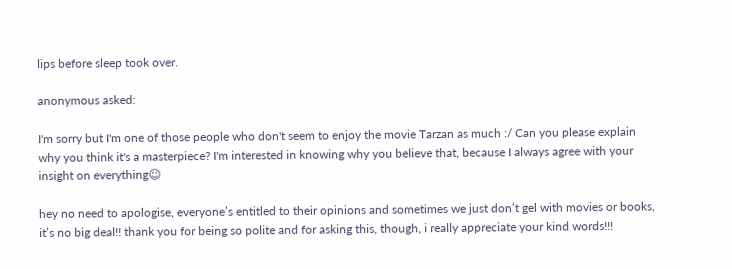lips before sleep took over.

anonymous asked:

I'm sorry but I'm one of those people who don't seem to enjoy the movie Tarzan as much :/ Can you please explain why you think it's a masterpiece? I'm interested in knowing why you believe that, because I always agree with your insight on everything☺

hey no need to apologise, everyone’s entitled to their opinions and sometimes we just don’t gel with movies or books, it’s no big deal!! thank you for being so polite and for asking this, though, i really appreciate your kind words!!!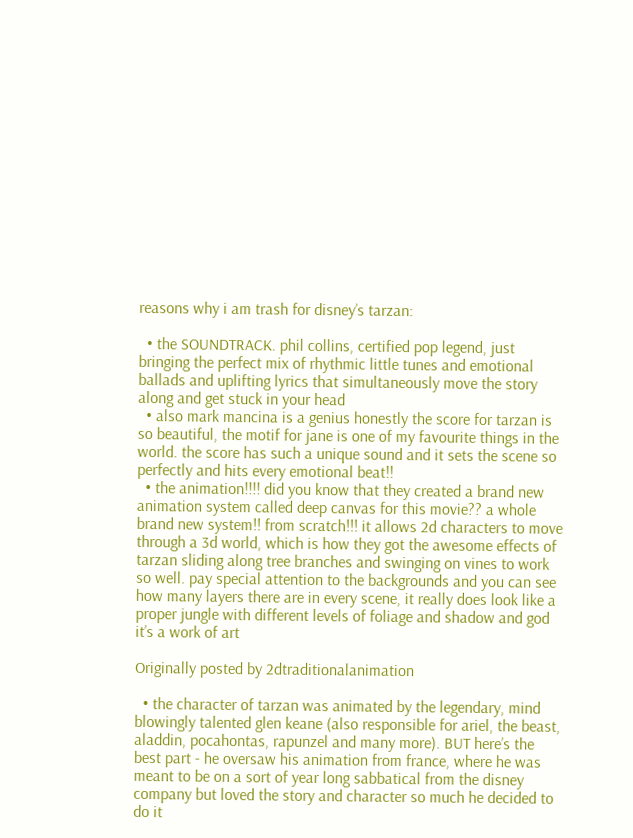reasons why i am trash for disney’s tarzan:

  • the SOUNDTRACK. phil collins, certified pop legend, just bringing the perfect mix of rhythmic little tunes and emotional ballads and uplifting lyrics that simultaneously move the story along and get stuck in your head
  • also mark mancina is a genius honestly the score for tarzan is so beautiful, the motif for jane is one of my favourite things in the world. the score has such a unique sound and it sets the scene so perfectly and hits every emotional beat!!
  • the animation!!!! did you know that they created a brand new animation system called deep canvas for this movie?? a whole brand new system!! from scratch!!! it allows 2d characters to move through a 3d world, which is how they got the awesome effects of tarzan sliding along tree branches and swinging on vines to work so well. pay special attention to the backgrounds and you can see how many layers there are in every scene, it really does look like a proper jungle with different levels of foliage and shadow and god it’s a work of art

Originally posted by 2dtraditionalanimation

  • the character of tarzan was animated by the legendary, mind blowingly talented glen keane (also responsible for ariel, the beast, aladdin, pocahontas, rapunzel and many more). BUT here’s the best part - he oversaw his animation from france, where he was meant to be on a sort of year long sabbatical from the disney company but loved the story and character so much he decided to do it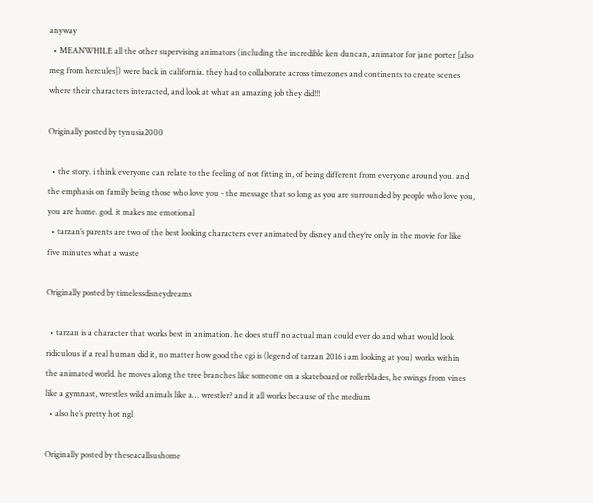anyway
  • MEANWHILE all the other supervising animators (including the incredible ken duncan, animator for jane porter [also meg from hercules]) were back in california. they had to collaborate across timezones and continents to create scenes where their characters interacted, and look at what an amazing job they did!!!

Originally posted by tynusia2000

  • the story. i think everyone can relate to the feeling of not fitting in, of being different from everyone around you. and the emphasis on family being those who love you - the message that so long as you are surrounded by people who love you, you are home. god. it makes me emotional
  • tarzan’s parents are two of the best looking characters ever animated by disney and they’re only in the movie for like five minutes what a waste

Originally posted by timelessdisneydreams

  • tarzan is a character that works best in animation. he does stuff no actual man could ever do and what would look ridiculous if a real human did it, no matter how good the cgi is (legend of tarzan 2016 i am looking at you) works within the animated world. he moves along the tree branches like someone on a skateboard or rollerblades, he swings from vines like a gymnast, wrestles wild animals like a… wrestler? and it all works because of the medium
  • also he’s pretty hot ngl

Originally posted by theseacallsushome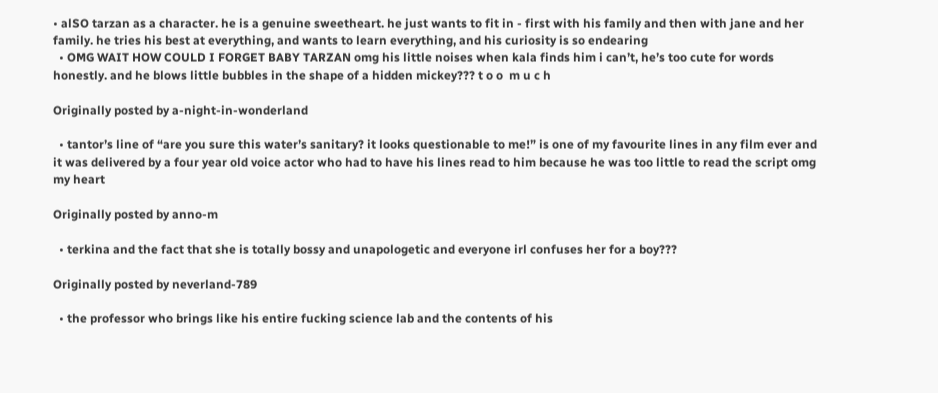• alSO tarzan as a character. he is a genuine sweetheart. he just wants to fit in - first with his family and then with jane and her family. he tries his best at everything, and wants to learn everything, and his curiosity is so endearing
  • OMG WAIT HOW COULD I FORGET BABY TARZAN omg his little noises when kala finds him i can’t, he’s too cute for words honestly. and he blows little bubbles in the shape of a hidden mickey??? t o o  m u c h

Originally posted by a-night-in-wonderland

  • tantor’s line of “are you sure this water’s sanitary? it looks questionable to me!” is one of my favourite lines in any film ever and it was delivered by a four year old voice actor who had to have his lines read to him because he was too little to read the script omg my heart

Originally posted by anno-m

  • terkina and the fact that she is totally bossy and unapologetic and everyone irl confuses her for a boy???

Originally posted by neverland-789

  • the professor who brings like his entire fucking science lab and the contents of his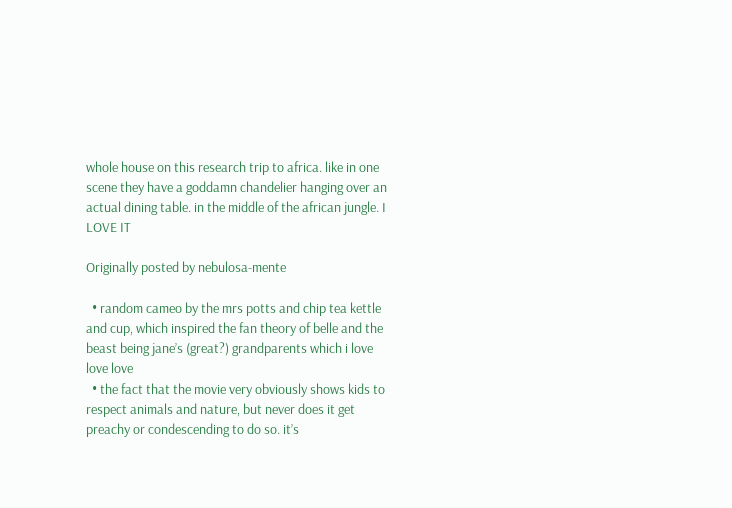whole house on this research trip to africa. like in one scene they have a goddamn chandelier hanging over an actual dining table. in the middle of the african jungle. I LOVE IT

Originally posted by nebulosa-mente

  • random cameo by the mrs potts and chip tea kettle and cup, which inspired the fan theory of belle and the beast being jane’s (great?) grandparents which i love love love
  • the fact that the movie very obviously shows kids to respect animals and nature, but never does it get preachy or condescending to do so. it’s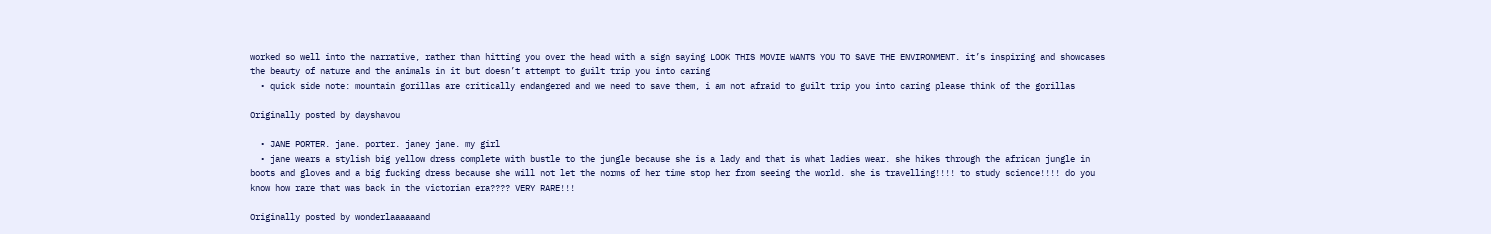worked so well into the narrative, rather than hitting you over the head with a sign saying LOOK THIS MOVIE WANTS YOU TO SAVE THE ENVIRONMENT. it’s inspiring and showcases the beauty of nature and the animals in it but doesn’t attempt to guilt trip you into caring
  • quick side note: mountain gorillas are critically endangered and we need to save them, i am not afraid to guilt trip you into caring please think of the gorillas

Originally posted by dayshavou

  • JANE PORTER. jane. porter. janey jane. my girl
  • jane wears a stylish big yellow dress complete with bustle to the jungle because she is a lady and that is what ladies wear. she hikes through the african jungle in boots and gloves and a big fucking dress because she will not let the norms of her time stop her from seeing the world. she is travelling!!!! to study science!!!! do you know how rare that was back in the victorian era???? VERY RARE!!!

Originally posted by wonderlaaaaaand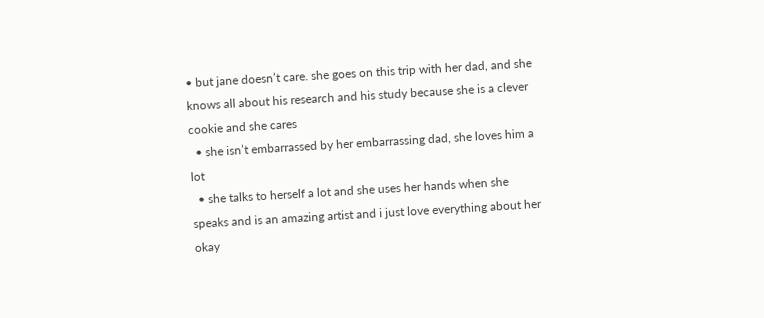• but jane doesn’t care. she goes on this trip with her dad, and she knows all about his research and his study because she is a clever cookie and she cares
  • she isn’t embarrassed by her embarrassing dad, she loves him a lot
  • she talks to herself a lot and she uses her hands when she speaks and is an amazing artist and i just love everything about her okay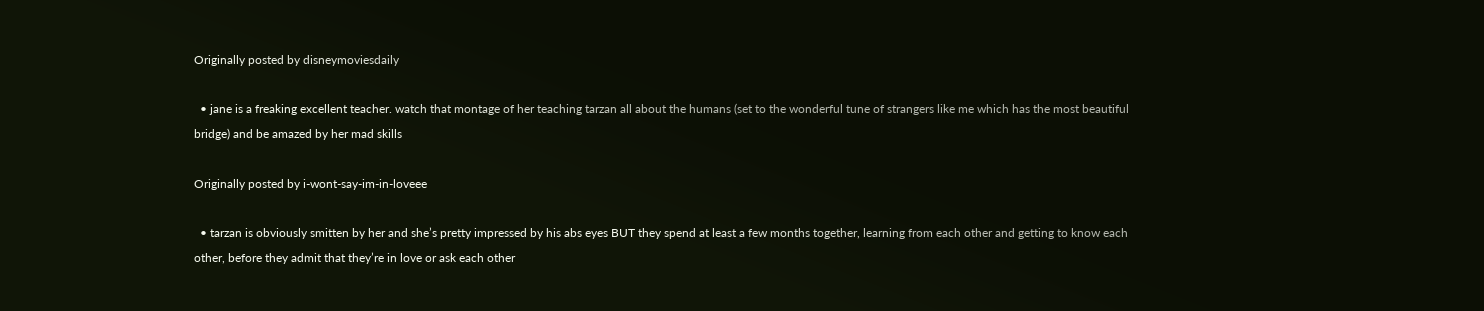Originally posted by disneymoviesdaily

  • jane is a freaking excellent teacher. watch that montage of her teaching tarzan all about the humans (set to the wonderful tune of strangers like me which has the most beautiful bridge) and be amazed by her mad skills

Originally posted by i-wont-say-im-in-loveee

  • tarzan is obviously smitten by her and she’s pretty impressed by his abs eyes BUT they spend at least a few months together, learning from each other and getting to know each other, before they admit that they’re in love or ask each other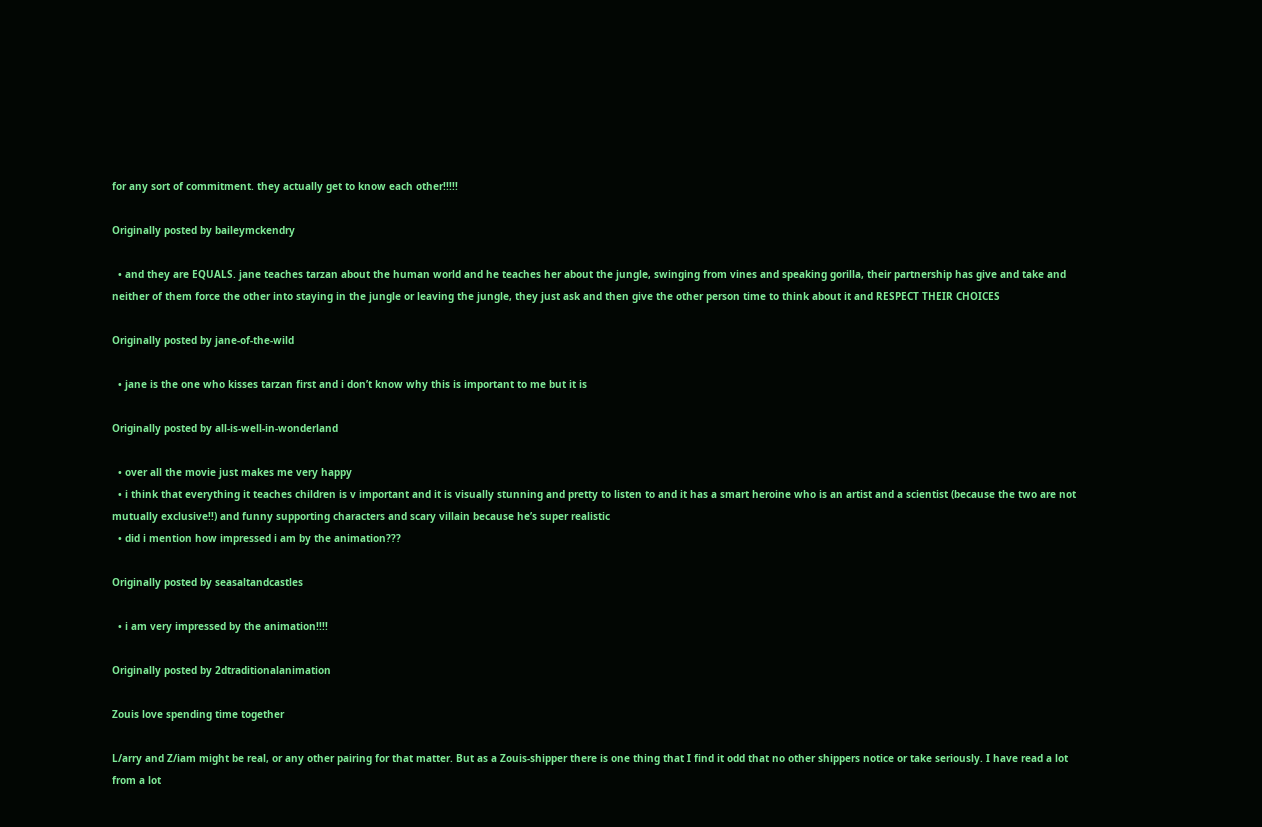for any sort of commitment. they actually get to know each other!!!!!

Originally posted by baileymckendry

  • and they are EQUALS. jane teaches tarzan about the human world and he teaches her about the jungle, swinging from vines and speaking gorilla, their partnership has give and take and neither of them force the other into staying in the jungle or leaving the jungle, they just ask and then give the other person time to think about it and RESPECT THEIR CHOICES

Originally posted by jane-of-the-wild

  • jane is the one who kisses tarzan first and i don’t know why this is important to me but it is

Originally posted by all-is-well-in-wonderland

  • over all the movie just makes me very happy
  • i think that everything it teaches children is v important and it is visually stunning and pretty to listen to and it has a smart heroine who is an artist and a scientist (because the two are not mutually exclusive!!) and funny supporting characters and scary villain because he’s super realistic
  • did i mention how impressed i am by the animation???

Originally posted by seasaltandcastles

  • i am very impressed by the animation!!!!

Originally posted by 2dtraditionalanimation

Zouis love spending time together

L/arry and Z/iam might be real, or any other pairing for that matter. But as a Zouis-shipper there is one thing that I find it odd that no other shippers notice or take seriously. I have read a lot from a lot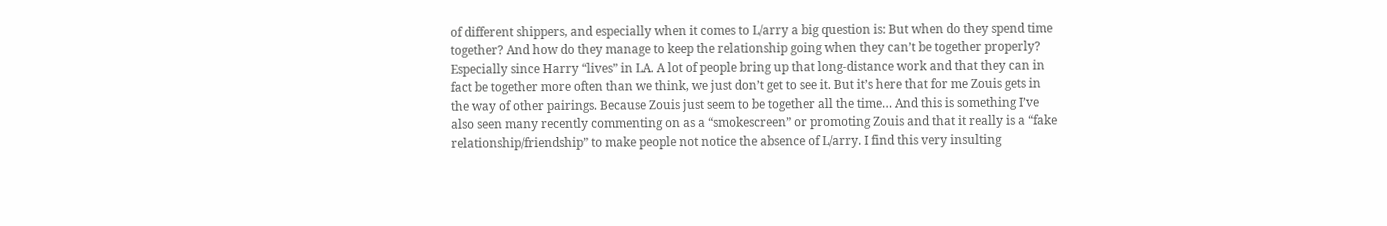of different shippers, and especially when it comes to L/arry a big question is: But when do they spend time together? And how do they manage to keep the relationship going when they can’t be together properly? Especially since Harry “lives” in LA. A lot of people bring up that long-distance work and that they can in fact be together more often than we think, we just don’t get to see it. But it’s here that for me Zouis gets in the way of other pairings. Because Zouis just seem to be together all the time… And this is something I’ve also seen many recently commenting on as a “smokescreen” or promoting Zouis and that it really is a “fake relationship/friendship” to make people not notice the absence of L/arry. I find this very insulting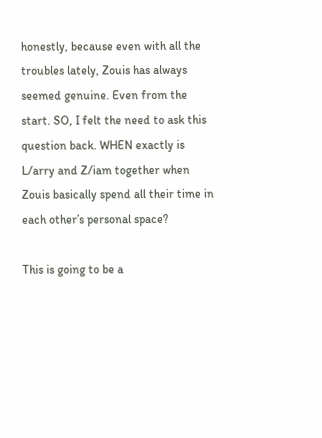honestly, because even with all the troubles lately, Zouis has always seemed genuine. Even from the start. SO, I felt the need to ask this question back. WHEN exactly is L/arry and Z/iam together when Zouis basically spend all their time in each other’s personal space?

This is going to be a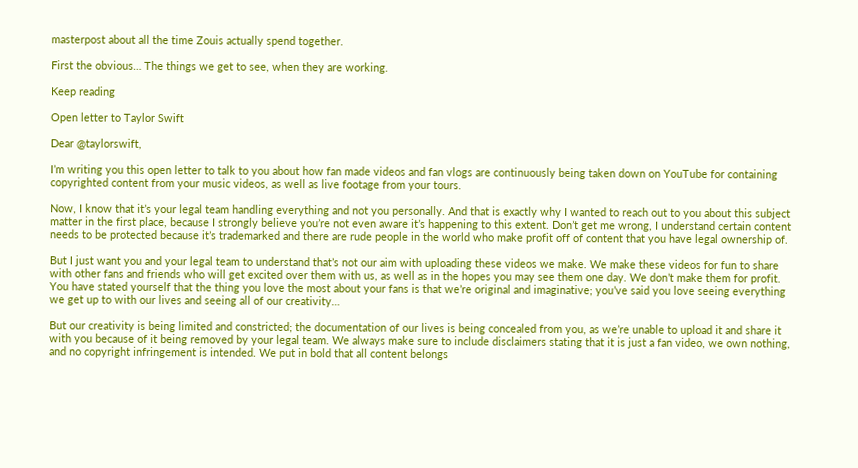masterpost about all the time Zouis actually spend together.

First the obvious… The things we get to see, when they are working.

Keep reading

Open letter to Taylor Swift

Dear @taylorswift,

I’m writing you this open letter to talk to you about how fan made videos and fan vlogs are continuously being taken down on YouTube for containing copyrighted content from your music videos, as well as live footage from your tours.

Now, I know that it’s your legal team handling everything and not you personally. And that is exactly why I wanted to reach out to you about this subject matter in the first place, because I strongly believe you’re not even aware it’s happening to this extent. Don’t get me wrong, I understand certain content needs to be protected because it’s trademarked and there are rude people in the world who make profit off of content that you have legal ownership of.

But I just want you and your legal team to understand that’s not our aim with uploading these videos we make. We make these videos for fun to share with other fans and friends who will get excited over them with us, as well as in the hopes you may see them one day. We don’t make them for profit. You have stated yourself that the thing you love the most about your fans is that we’re original and imaginative; you’ve said you love seeing everything we get up to with our lives and seeing all of our creativity…

But our creativity is being limited and constricted; the documentation of our lives is being concealed from you, as we’re unable to upload it and share it with you because of it being removed by your legal team. We always make sure to include disclaimers stating that it is just a fan video, we own nothing, and no copyright infringement is intended. We put in bold that all content belongs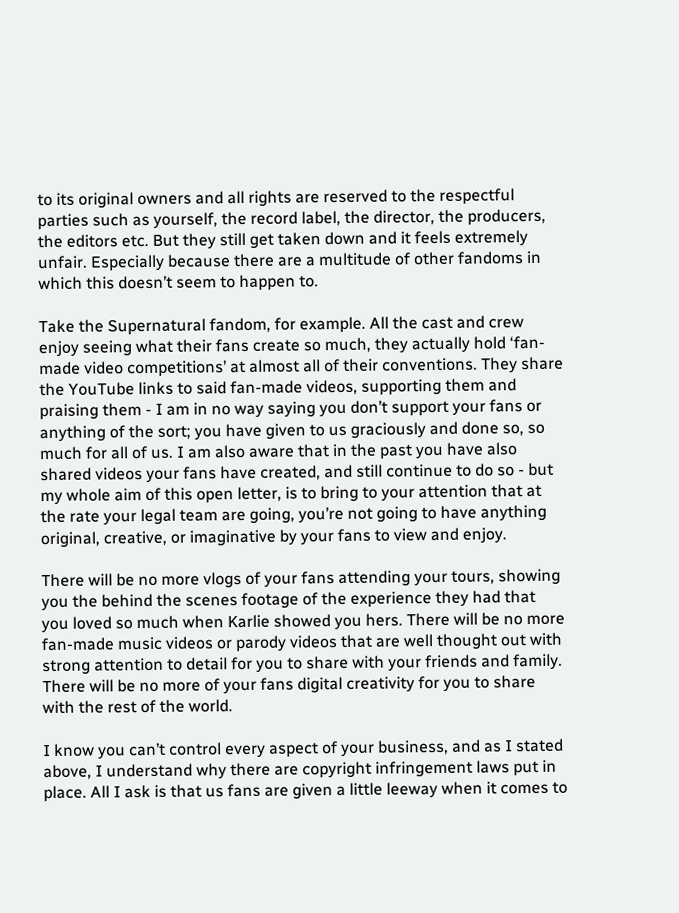to its original owners and all rights are reserved to the respectful parties such as yourself, the record label, the director, the producers, the editors etc. But they still get taken down and it feels extremely unfair. Especially because there are a multitude of other fandoms in which this doesn’t seem to happen to.

Take the Supernatural fandom, for example. All the cast and crew enjoy seeing what their fans create so much, they actually hold ‘fan-made video competitions’ at almost all of their conventions. They share the YouTube links to said fan-made videos, supporting them and praising them - I am in no way saying you don’t support your fans or anything of the sort; you have given to us graciously and done so, so much for all of us. I am also aware that in the past you have also shared videos your fans have created, and still continue to do so - but my whole aim of this open letter, is to bring to your attention that at the rate your legal team are going, you’re not going to have anything original, creative, or imaginative by your fans to view and enjoy.

There will be no more vlogs of your fans attending your tours, showing you the behind the scenes footage of the experience they had that you loved so much when Karlie showed you hers. There will be no more fan-made music videos or parody videos that are well thought out with strong attention to detail for you to share with your friends and family. There will be no more of your fans digital creativity for you to share with the rest of the world.

I know you can’t control every aspect of your business, and as I stated above, I understand why there are copyright infringement laws put in place. All I ask is that us fans are given a little leeway when it comes to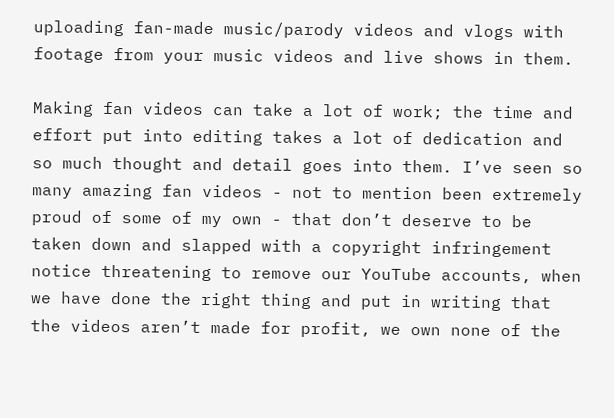uploading fan-made music/parody videos and vlogs with footage from your music videos and live shows in them.

Making fan videos can take a lot of work; the time and effort put into editing takes a lot of dedication and so much thought and detail goes into them. I’ve seen so many amazing fan videos - not to mention been extremely proud of some of my own - that don’t deserve to be taken down and slapped with a copyright infringement notice threatening to remove our YouTube accounts, when we have done the right thing and put in writing that the videos aren’t made for profit, we own none of the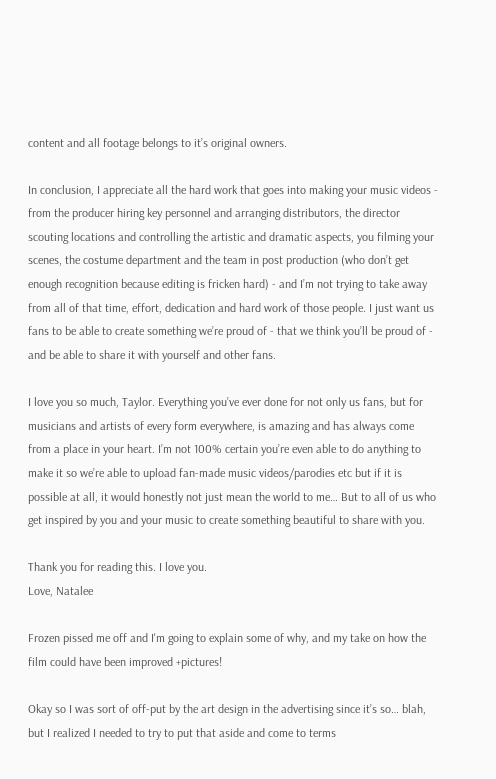content and all footage belongs to it’s original owners.

In conclusion, I appreciate all the hard work that goes into making your music videos - from the producer hiring key personnel and arranging distributors, the director scouting locations and controlling the artistic and dramatic aspects, you filming your scenes, the costume department and the team in post production (who don’t get enough recognition because editing is fricken hard) - and I’m not trying to take away from all of that time, effort, dedication and hard work of those people. I just want us fans to be able to create something we’re proud of - that we think you’ll be proud of - and be able to share it with yourself and other fans.

I love you so much, Taylor. Everything you’ve ever done for not only us fans, but for musicians and artists of every form everywhere, is amazing and has always come from a place in your heart. I’m not 100% certain you’re even able to do anything to make it so we’re able to upload fan-made music videos/parodies etc but if it is possible at all, it would honestly not just mean the world to me… But to all of us who get inspired by you and your music to create something beautiful to share with you.

Thank you for reading this. I love you.
Love, Natalee

Frozen pissed me off and I'm going to explain some of why, and my take on how the film could have been improved +pictures!

Okay so I was sort of off-put by the art design in the advertising since it’s so… blah, but I realized I needed to try to put that aside and come to terms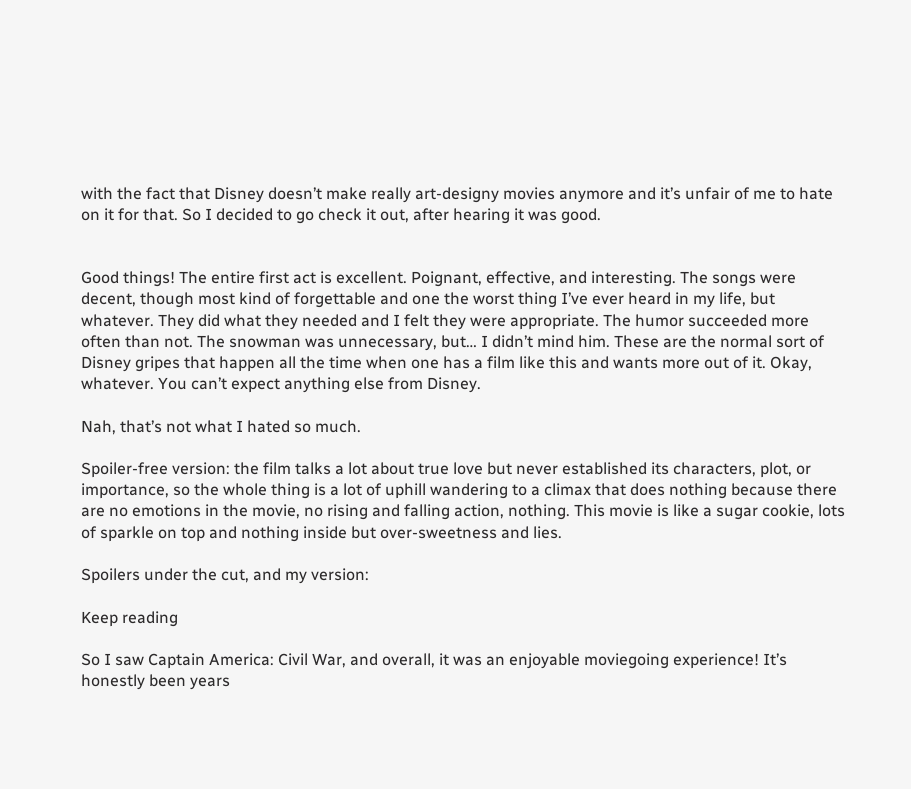with the fact that Disney doesn’t make really art-designy movies anymore and it’s unfair of me to hate on it for that. So I decided to go check it out, after hearing it was good.


Good things! The entire first act is excellent. Poignant, effective, and interesting. The songs were decent, though most kind of forgettable and one the worst thing I’ve ever heard in my life, but whatever. They did what they needed and I felt they were appropriate. The humor succeeded more often than not. The snowman was unnecessary, but… I didn’t mind him. These are the normal sort of Disney gripes that happen all the time when one has a film like this and wants more out of it. Okay, whatever. You can’t expect anything else from Disney.

Nah, that’s not what I hated so much.

Spoiler-free version: the film talks a lot about true love but never established its characters, plot, or importance, so the whole thing is a lot of uphill wandering to a climax that does nothing because there are no emotions in the movie, no rising and falling action, nothing. This movie is like a sugar cookie, lots of sparkle on top and nothing inside but over-sweetness and lies.

Spoilers under the cut, and my version:

Keep reading

So I saw Captain America: Civil War, and overall, it was an enjoyable moviegoing experience! It’s honestly been years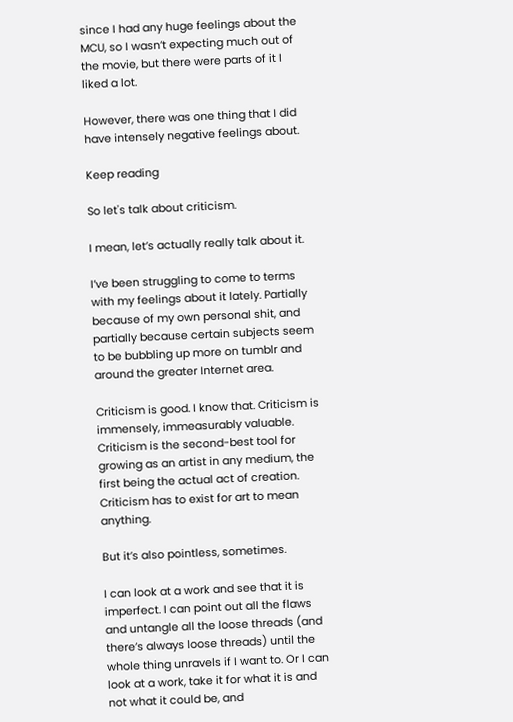since I had any huge feelings about the MCU, so I wasn’t expecting much out of the movie, but there were parts of it I liked a lot.

However, there was one thing that I did have intensely negative feelings about.

Keep reading

So let's talk about criticism.

I mean, let’s actually really talk about it.

I’ve been struggling to come to terms with my feelings about it lately. Partially because of my own personal shit, and partially because certain subjects seem to be bubbling up more on tumblr and around the greater Internet area.

Criticism is good. I know that. Criticism is immensely, immeasurably valuable. Criticism is the second-best tool for growing as an artist in any medium, the first being the actual act of creation. Criticism has to exist for art to mean anything.

But it’s also pointless, sometimes.

I can look at a work and see that it is imperfect. I can point out all the flaws and untangle all the loose threads (and there’s always loose threads) until the whole thing unravels if I want to. Or I can look at a work, take it for what it is and not what it could be, and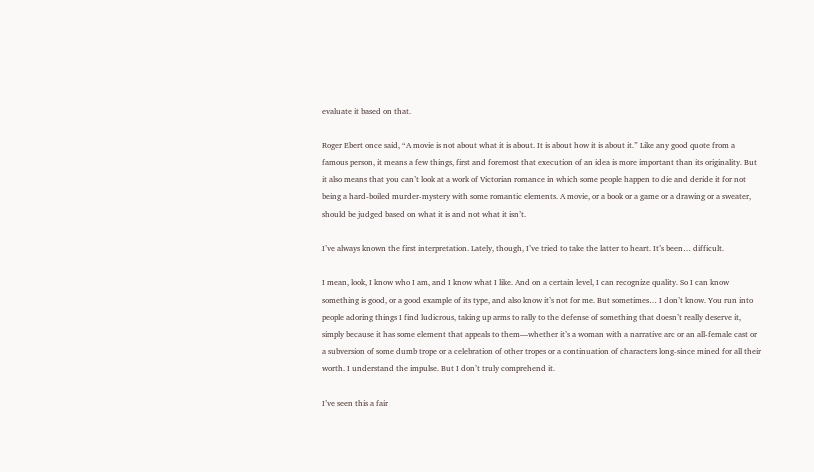evaluate it based on that.

Roger Ebert once said, “A movie is not about what it is about. It is about how it is about it.” Like any good quote from a famous person, it means a few things, first and foremost that execution of an idea is more important than its originality. But it also means that you can’t look at a work of Victorian romance in which some people happen to die and deride it for not being a hard-boiled murder-mystery with some romantic elements. A movie, or a book or a game or a drawing or a sweater, should be judged based on what it is and not what it isn’t.

I’ve always known the first interpretation. Lately, though, I’ve tried to take the latter to heart. It’s been… difficult.

I mean, look, I know who I am, and I know what I like. And on a certain level, I can recognize quality. So I can know something is good, or a good example of its type, and also know it’s not for me. But sometimes… I don’t know. You run into people adoring things I find ludicrous, taking up arms to rally to the defense of something that doesn’t really deserve it, simply because it has some element that appeals to them—whether it’s a woman with a narrative arc or an all-female cast or a subversion of some dumb trope or a celebration of other tropes or a continuation of characters long-since mined for all their worth. I understand the impulse. But I don’t truly comprehend it.

I’ve seen this a fair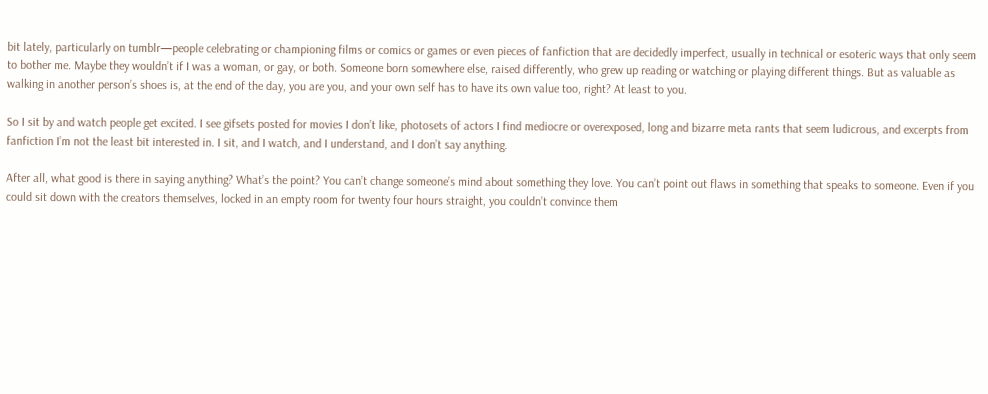bit lately, particularly on tumblr—people celebrating or championing films or comics or games or even pieces of fanfiction that are decidedly imperfect, usually in technical or esoteric ways that only seem to bother me. Maybe they wouldn’t if I was a woman, or gay, or both. Someone born somewhere else, raised differently, who grew up reading or watching or playing different things. But as valuable as walking in another person’s shoes is, at the end of the day, you are you, and your own self has to have its own value too, right? At least to you.

So I sit by and watch people get excited. I see gifsets posted for movies I don’t like, photosets of actors I find mediocre or overexposed, long and bizarre meta rants that seem ludicrous, and excerpts from fanfiction I’m not the least bit interested in. I sit, and I watch, and I understand, and I don’t say anything.

After all, what good is there in saying anything? What’s the point? You can’t change someone’s mind about something they love. You can’t point out flaws in something that speaks to someone. Even if you could sit down with the creators themselves, locked in an empty room for twenty four hours straight, you couldn’t convince them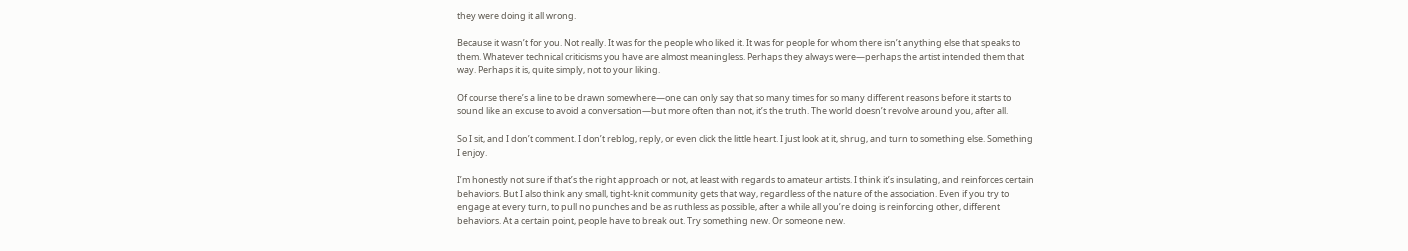they were doing it all wrong.

Because it wasn’t for you. Not really. It was for the people who liked it. It was for people for whom there isn’t anything else that speaks to them. Whatever technical criticisms you have are almost meaningless. Perhaps they always were—perhaps the artist intended them that way. Perhaps it is, quite simply, not to your liking.

Of course there’s a line to be drawn somewhere—one can only say that so many times for so many different reasons before it starts to sound like an excuse to avoid a conversation—but more often than not, it’s the truth. The world doesn’t revolve around you, after all.

So I sit, and I don’t comment. I don’t reblog, reply, or even click the little heart. I just look at it, shrug, and turn to something else. Something I enjoy.

I’m honestly not sure if that’s the right approach or not, at least with regards to amateur artists. I think it’s insulating, and reinforces certain behaviors. But I also think any small, tight-knit community gets that way, regardless of the nature of the association. Even if you try to engage at every turn, to pull no punches and be as ruthless as possible, after a while all you’re doing is reinforcing other, different behaviors. At a certain point, people have to break out. Try something new. Or someone new.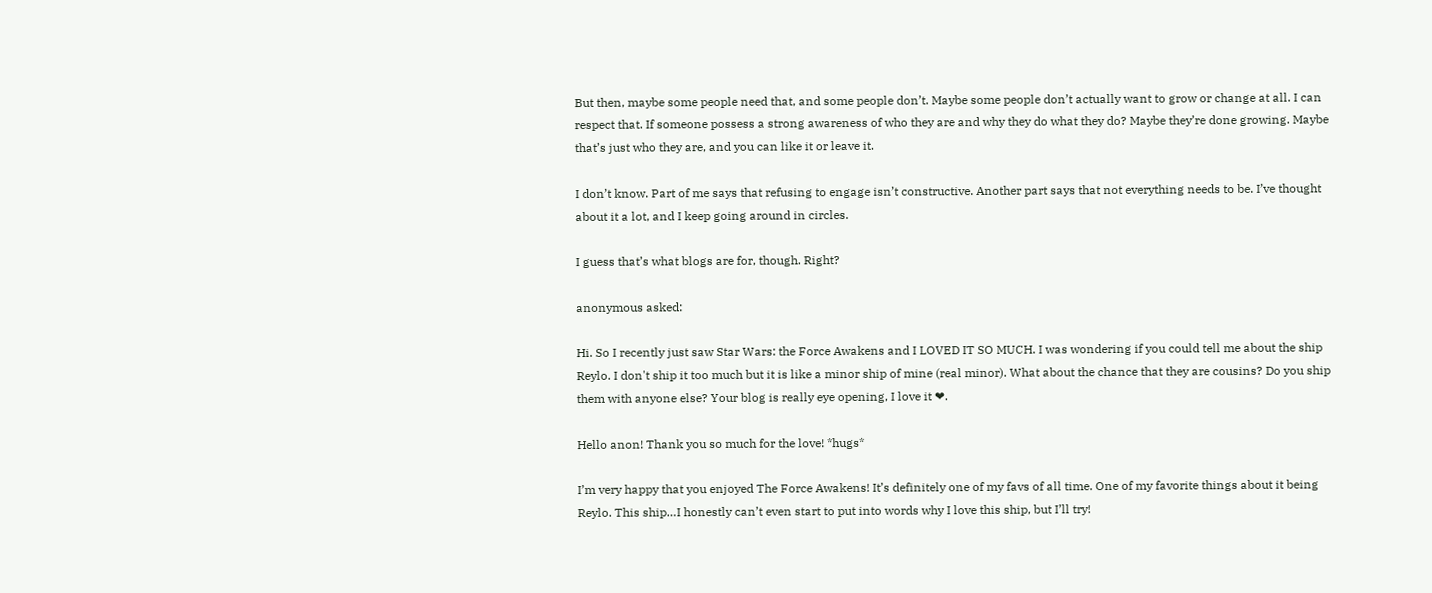But then, maybe some people need that, and some people don’t. Maybe some people don’t actually want to grow or change at all. I can respect that. If someone possess a strong awareness of who they are and why they do what they do? Maybe they’re done growing. Maybe that’s just who they are, and you can like it or leave it.

I don’t know. Part of me says that refusing to engage isn’t constructive. Another part says that not everything needs to be. I’ve thought about it a lot, and I keep going around in circles.

I guess that’s what blogs are for, though. Right?

anonymous asked:

Hi. So I recently just saw Star Wars: the Force Awakens and I LOVED IT SO MUCH. I was wondering if you could tell me about the ship Reylo. I don't ship it too much but it is like a minor ship of mine (real minor). What about the chance that they are cousins? Do you ship them with anyone else? Your blog is really eye opening, I love it ❤.

Hello anon! Thank you so much for the love! *hugs*

I’m very happy that you enjoyed The Force Awakens! It’s definitely one of my favs of all time. One of my favorite things about it being Reylo. This ship…I honestly can’t even start to put into words why I love this ship, but I’ll try!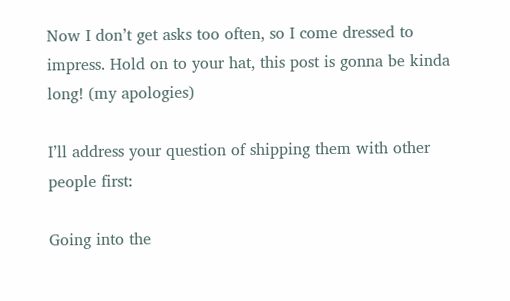Now I don’t get asks too often, so I come dressed to impress. Hold on to your hat, this post is gonna be kinda long! (my apologies)

I’ll address your question of shipping them with other people first:

Going into the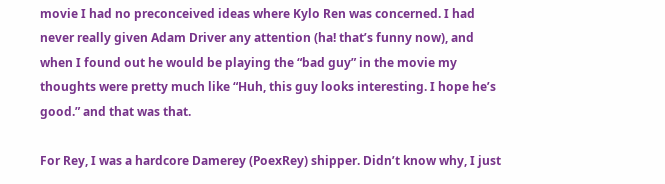movie I had no preconceived ideas where Kylo Ren was concerned. I had never really given Adam Driver any attention (ha! that’s funny now), and when I found out he would be playing the “bad guy” in the movie my thoughts were pretty much like “Huh, this guy looks interesting. I hope he’s good.” and that was that.

For Rey, I was a hardcore Damerey (PoexRey) shipper. Didn’t know why, I just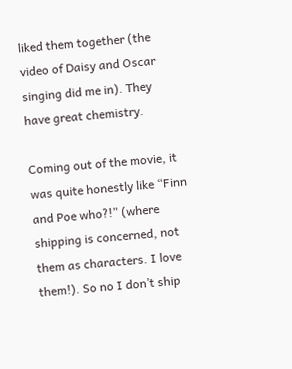liked them together (the video of Daisy and Oscar singing did me in). They have great chemistry.

Coming out of the movie, it was quite honestly like “Finn and Poe who?!” (where shipping is concerned, not them as characters. I love them!). So no I don’t ship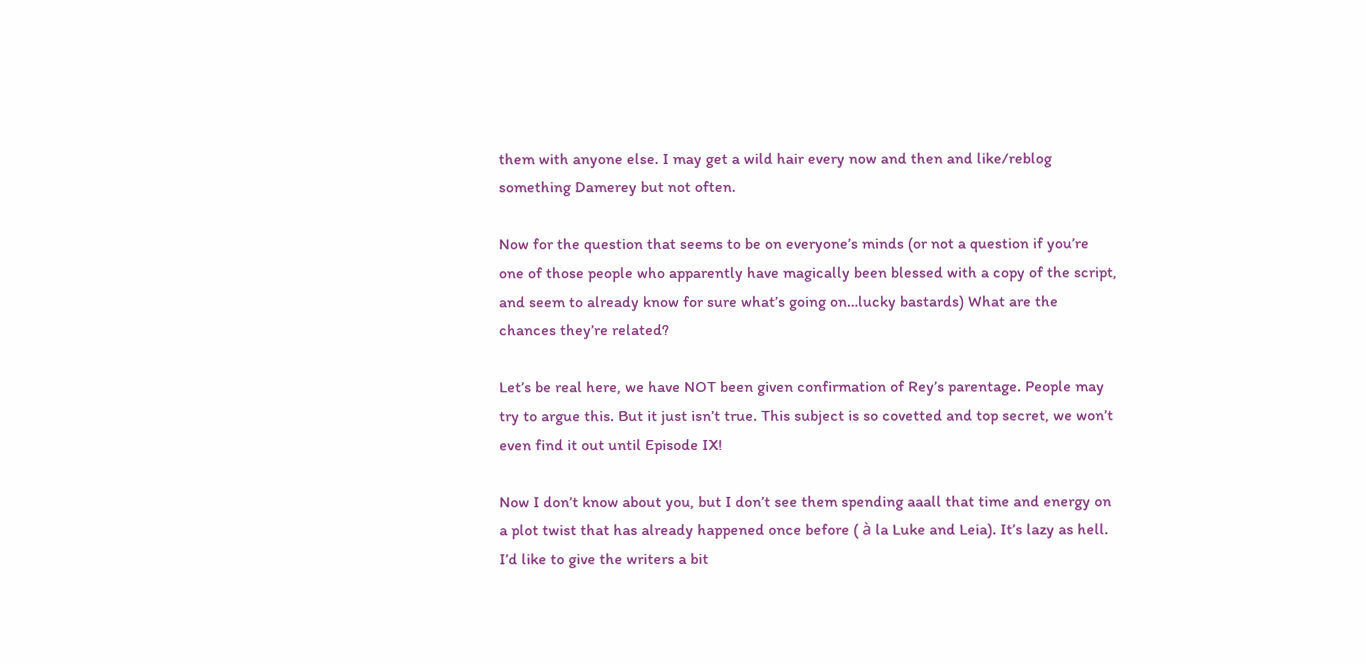them with anyone else. I may get a wild hair every now and then and like/reblog something Damerey but not often.

Now for the question that seems to be on everyone’s minds (or not a question if you’re one of those people who apparently have magically been blessed with a copy of the script, and seem to already know for sure what’s going on…lucky bastards) What are the chances they’re related?

Let’s be real here, we have NOT been given confirmation of Rey’s parentage. People may try to argue this. But it just isn’t true. This subject is so covetted and top secret, we won’t even find it out until Episode IX!

Now I don’t know about you, but I don’t see them spending aaall that time and energy on a plot twist that has already happened once before ( à la Luke and Leia). It’s lazy as hell. I’d like to give the writers a bit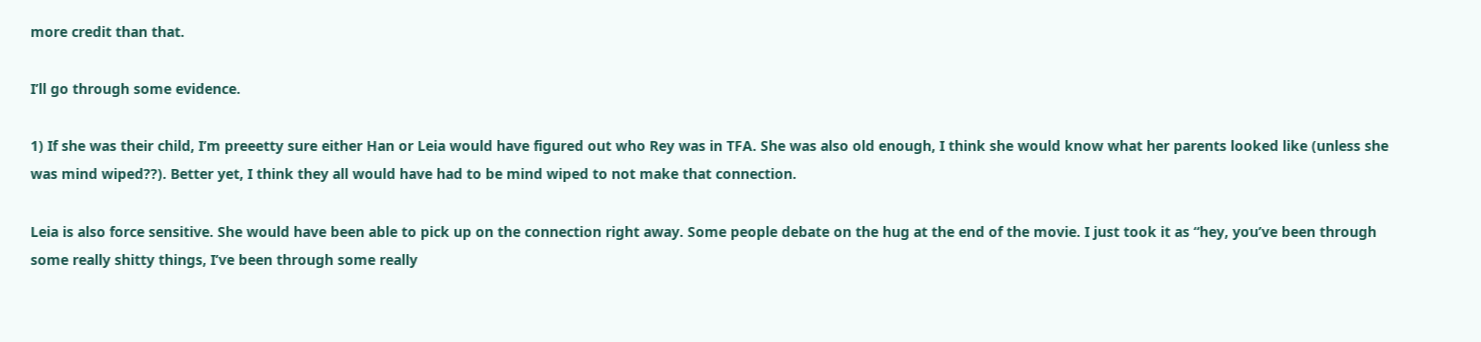more credit than that.

I’ll go through some evidence.

1) If she was their child, I’m preeetty sure either Han or Leia would have figured out who Rey was in TFA. She was also old enough, I think she would know what her parents looked like (unless she was mind wiped??). Better yet, I think they all would have had to be mind wiped to not make that connection.

Leia is also force sensitive. She would have been able to pick up on the connection right away. Some people debate on the hug at the end of the movie. I just took it as “hey, you’ve been through some really shitty things, I’ve been through some really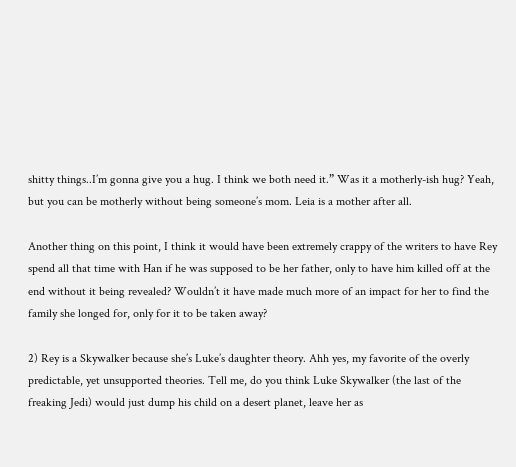shitty things..I’m gonna give you a hug. I think we both need it.” Was it a motherly-ish hug? Yeah, but you can be motherly without being someone’s mom. Leia is a mother after all.

Another thing on this point, I think it would have been extremely crappy of the writers to have Rey spend all that time with Han if he was supposed to be her father, only to have him killed off at the end without it being revealed? Wouldn’t it have made much more of an impact for her to find the family she longed for, only for it to be taken away?

2) Rey is a Skywalker because she’s Luke’s daughter theory. Ahh yes, my favorite of the overly predictable, yet unsupported theories. Tell me, do you think Luke Skywalker (the last of the freaking Jedi) would just dump his child on a desert planet, leave her as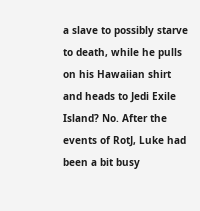a slave to possibly starve to death, while he pulls on his Hawaiian shirt and heads to Jedi Exile Island? No. After the events of RotJ, Luke had been a bit busy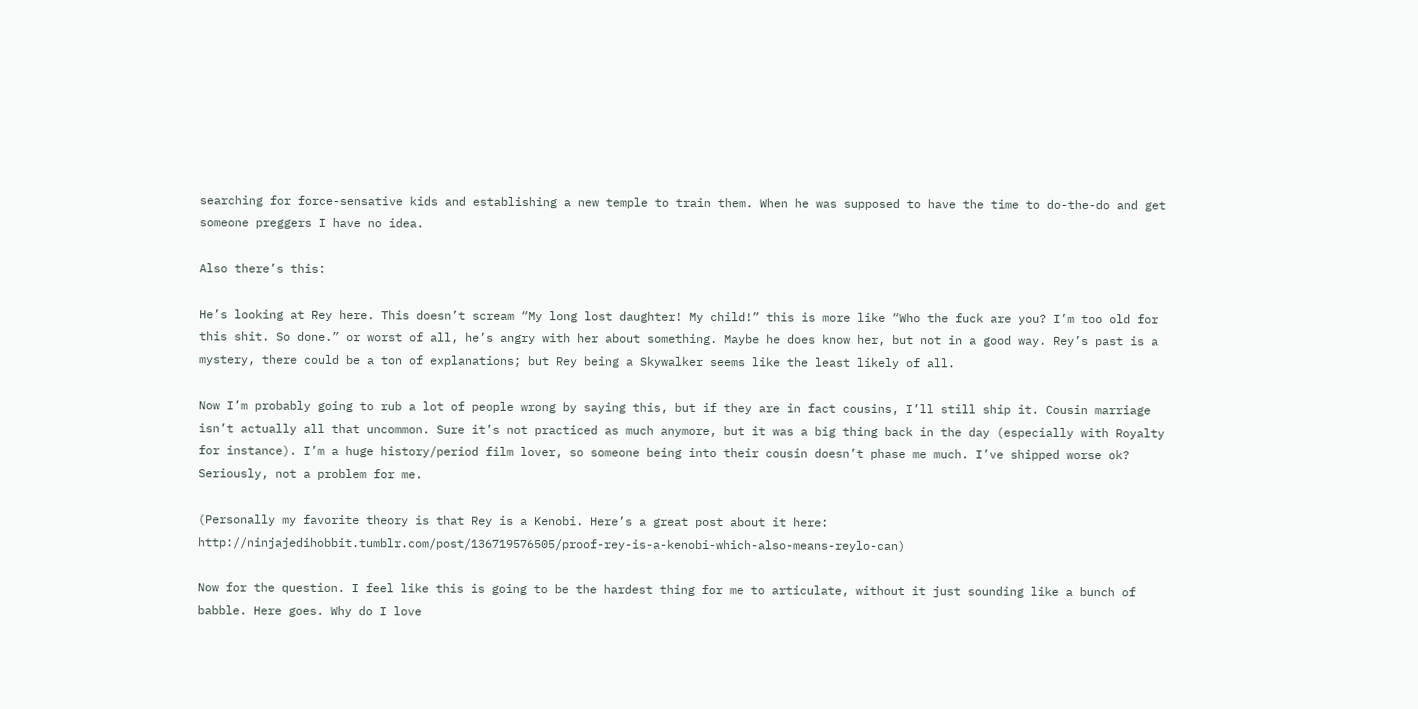searching for force-sensative kids and establishing a new temple to train them. When he was supposed to have the time to do-the-do and get someone preggers I have no idea.

Also there’s this:

He’s looking at Rey here. This doesn’t scream “My long lost daughter! My child!” this is more like “Who the fuck are you? I’m too old for this shit. So done.” or worst of all, he’s angry with her about something. Maybe he does know her, but not in a good way. Rey’s past is a mystery, there could be a ton of explanations; but Rey being a Skywalker seems like the least likely of all.

Now I’m probably going to rub a lot of people wrong by saying this, but if they are in fact cousins, I’ll still ship it. Cousin marriage isn’t actually all that uncommon. Sure it’s not practiced as much anymore, but it was a big thing back in the day (especially with Royalty for instance). I’m a huge history/period film lover, so someone being into their cousin doesn’t phase me much. I’ve shipped worse ok? Seriously, not a problem for me.

(Personally my favorite theory is that Rey is a Kenobi. Here’s a great post about it here: http://ninjajedihobbit.tumblr.com/post/136719576505/proof-rey-is-a-kenobi-which-also-means-reylo-can)

Now for the question. I feel like this is going to be the hardest thing for me to articulate, without it just sounding like a bunch of babble. Here goes. Why do I love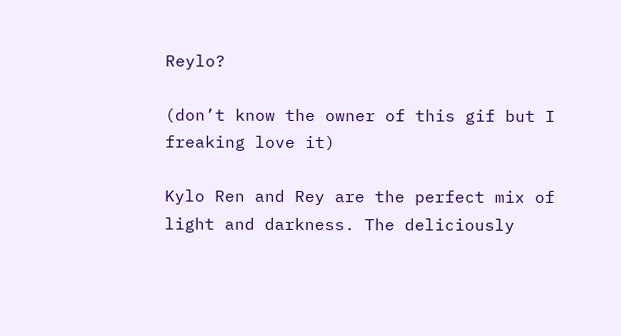Reylo?

(don’t know the owner of this gif but I freaking love it)

Kylo Ren and Rey are the perfect mix of light and darkness. The deliciously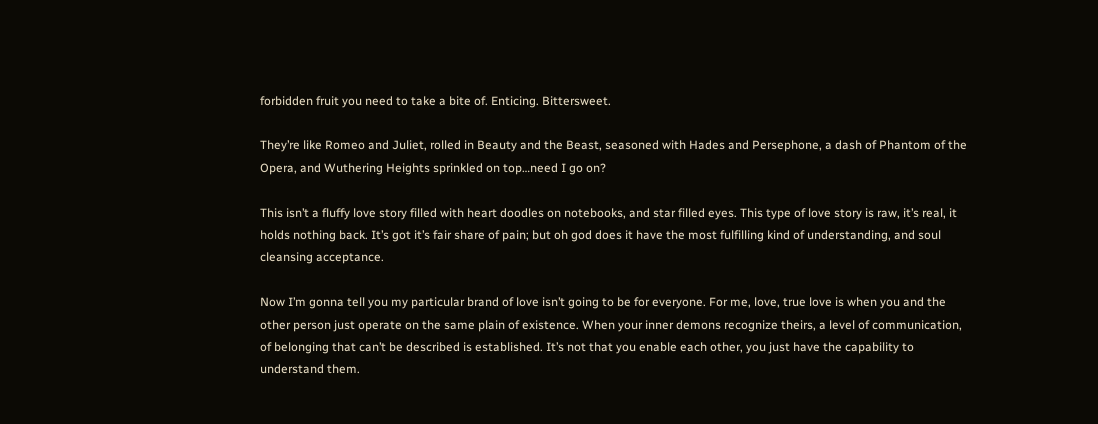forbidden fruit you need to take a bite of. Enticing. Bittersweet.

They’re like Romeo and Juliet, rolled in Beauty and the Beast, seasoned with Hades and Persephone, a dash of Phantom of the Opera, and Wuthering Heights sprinkled on top…need I go on?

This isn’t a fluffy love story filled with heart doodles on notebooks, and star filled eyes. This type of love story is raw, it’s real, it holds nothing back. It’s got it’s fair share of pain; but oh god does it have the most fulfilling kind of understanding, and soul cleansing acceptance.

Now I’m gonna tell you my particular brand of love isn’t going to be for everyone. For me, love, true love is when you and the other person just operate on the same plain of existence. When your inner demons recognize theirs, a level of communication, of belonging that can’t be described is established. It’s not that you enable each other, you just have the capability to understand them.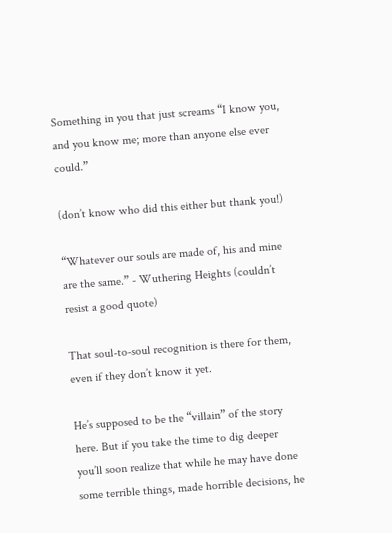Something in you that just screams “I know you, and you know me; more than anyone else ever could.”

(don’t know who did this either but thank you!)

“Whatever our souls are made of, his and mine are the same.” - Wuthering Heights (couldn’t resist a good quote)

That soul-to-soul recognition is there for them, even if they don’t know it yet.

He’s supposed to be the “villain” of the story here. But if you take the time to dig deeper you’ll soon realize that while he may have done some terrible things, made horrible decisions, he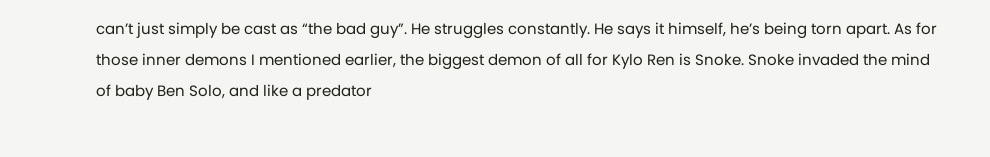can’t just simply be cast as “the bad guy”. He struggles constantly. He says it himself, he’s being torn apart. As for those inner demons I mentioned earlier, the biggest demon of all for Kylo Ren is Snoke. Snoke invaded the mind of baby Ben Solo, and like a predator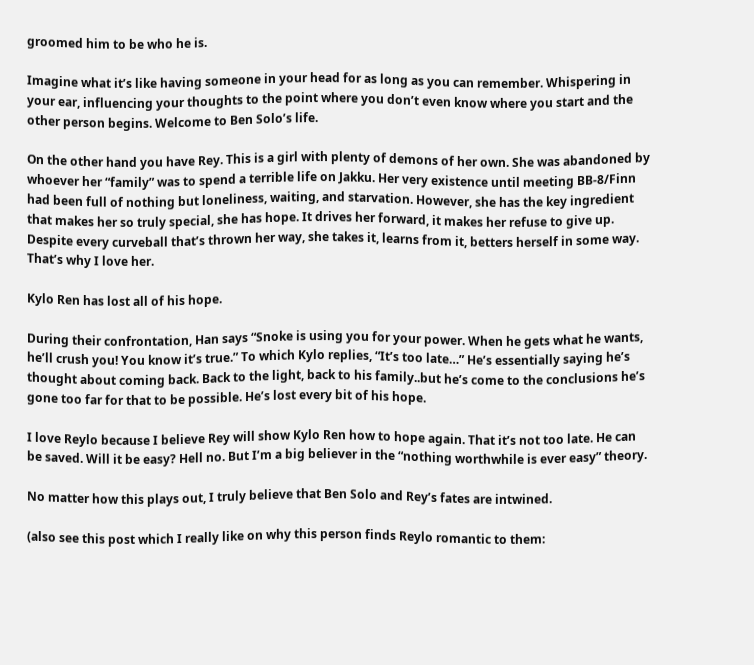groomed him to be who he is.

Imagine what it’s like having someone in your head for as long as you can remember. Whispering in your ear, influencing your thoughts to the point where you don’t even know where you start and the other person begins. Welcome to Ben Solo’s life.

On the other hand you have Rey. This is a girl with plenty of demons of her own. She was abandoned by whoever her “family” was to spend a terrible life on Jakku. Her very existence until meeting BB-8/Finn had been full of nothing but loneliness, waiting, and starvation. However, she has the key ingredient that makes her so truly special, she has hope. It drives her forward, it makes her refuse to give up. Despite every curveball that’s thrown her way, she takes it, learns from it, betters herself in some way. That’s why I love her.

Kylo Ren has lost all of his hope.

During their confrontation, Han says “Snoke is using you for your power. When he gets what he wants, he’ll crush you! You know it’s true.” To which Kylo replies, “It’s too late…” He’s essentially saying he’s thought about coming back. Back to the light, back to his family..but he’s come to the conclusions he’s gone too far for that to be possible. He’s lost every bit of his hope.

I love Reylo because I believe Rey will show Kylo Ren how to hope again. That it’s not too late. He can be saved. Will it be easy? Hell no. But I’m a big believer in the “nothing worthwhile is ever easy” theory.

No matter how this plays out, I truly believe that Ben Solo and Rey’s fates are intwined.

(also see this post which I really like on why this person finds Reylo romantic to them: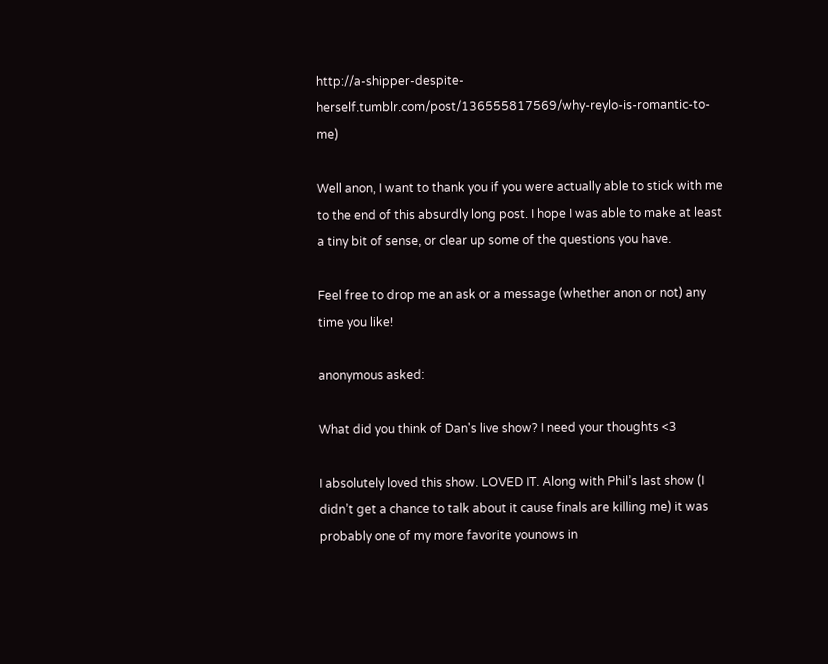http://a-shipper-despite-herself.tumblr.com/post/136555817569/why-reylo-is-romantic-to-me)

Well anon, I want to thank you if you were actually able to stick with me to the end of this absurdly long post. I hope I was able to make at least a tiny bit of sense, or clear up some of the questions you have.

Feel free to drop me an ask or a message (whether anon or not) any time you like!

anonymous asked:

What did you think of Dan's live show? I need your thoughts <3

I absolutely loved this show. LOVED IT. Along with Phil’s last show (I didn’t get a chance to talk about it cause finals are killing me) it was probably one of my more favorite younows in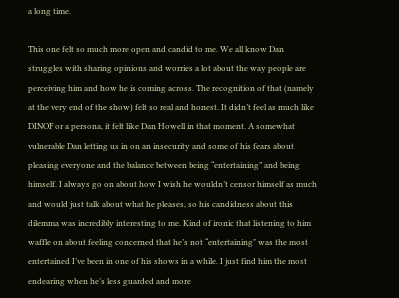a long time.

This one felt so much more open and candid to me. We all know Dan struggles with sharing opinions and worries a lot about the way people are perceiving him and how he is coming across. The recognition of that (namely at the very end of the show) felt so real and honest. It didn’t feel as much like DINOF or a persona, it felt like Dan Howell in that moment. A somewhat vulnerable Dan letting us in on an insecurity and some of his fears about pleasing everyone and the balance between being “entertaining” and being himself. I always go on about how I wish he wouldn’t censor himself as much and would just talk about what he pleases, so his candidness about this dilemma was incredibly interesting to me. Kind of ironic that listening to him waffle on about feeling concerned that he’s not “entertaining" was the most entertained I’ve been in one of his shows in a while. I just find him the most endearing when he’s less guarded and more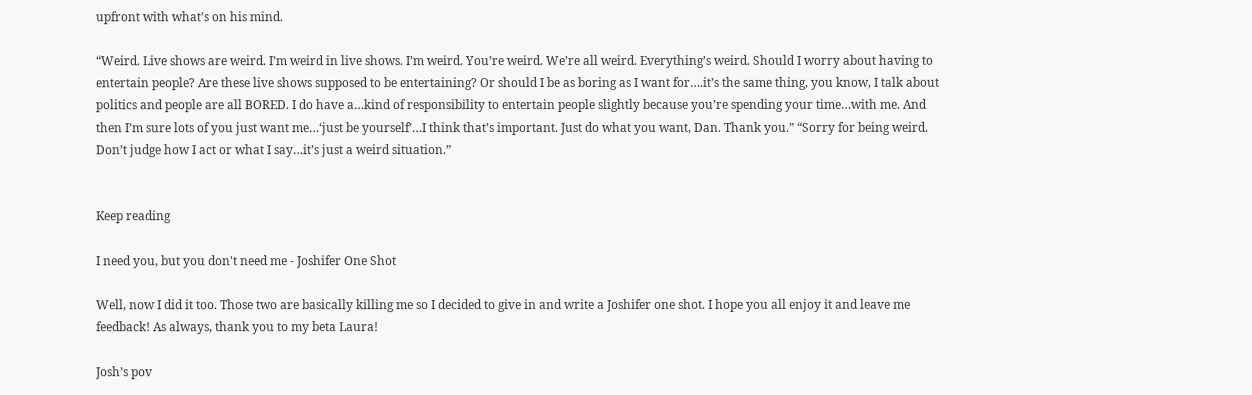upfront with what’s on his mind.

“Weird. Live shows are weird. I’m weird in live shows. I’m weird. You’re weird. We’re all weird. Everything’s weird. Should I worry about having to entertain people? Are these live shows supposed to be entertaining? Or should I be as boring as I want for….it’s the same thing, you know, I talk about politics and people are all BORED. I do have a…kind of responsibility to entertain people slightly because you’re spending your time…with me. And then I’m sure lots of you just want me…‘just be yourself’…I think that’s important. Just do what you want, Dan. Thank you.” “Sorry for being weird. Don’t judge how I act or what I say…it’s just a weird situation.”


Keep reading

I need you, but you don't need me - Joshifer One Shot

Well, now I did it too. Those two are basically killing me so I decided to give in and write a Joshifer one shot. I hope you all enjoy it and leave me feedback! As always, thank you to my beta Laura!

Josh’s pov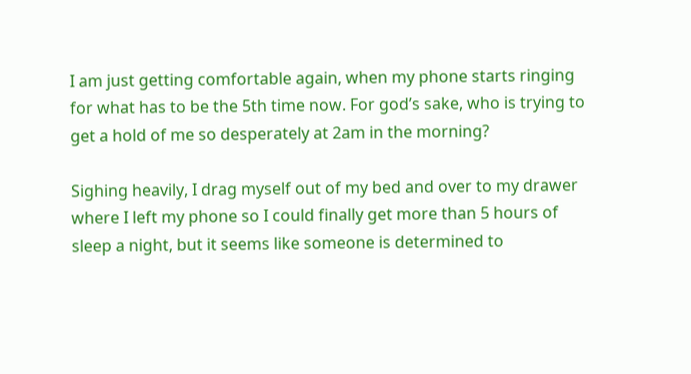I am just getting comfortable again, when my phone starts ringing for what has to be the 5th time now. For god’s sake, who is trying to get a hold of me so desperately at 2am in the morning?

Sighing heavily, I drag myself out of my bed and over to my drawer where I left my phone so I could finally get more than 5 hours of sleep a night, but it seems like someone is determined to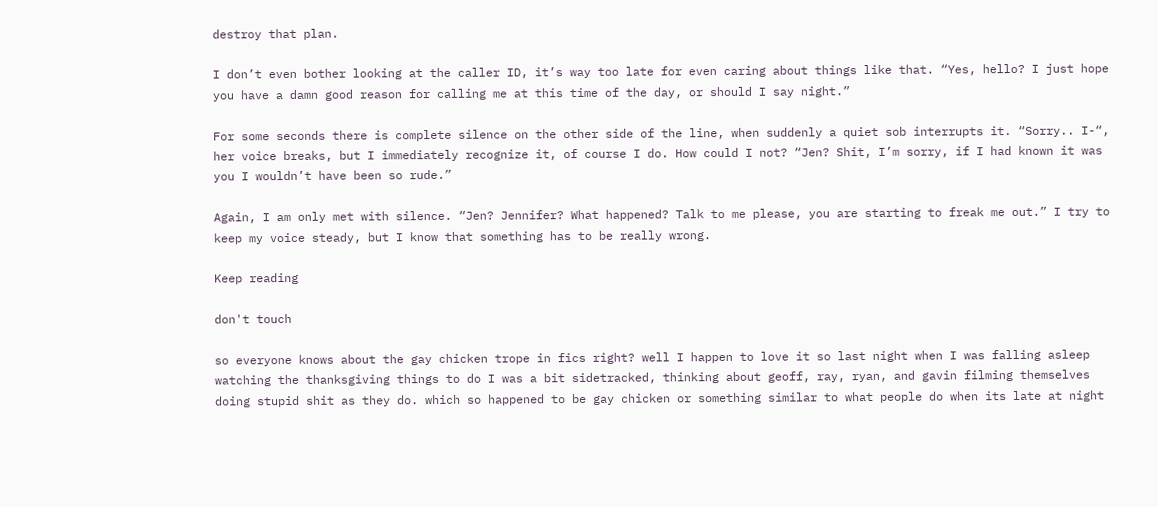destroy that plan.

I don’t even bother looking at the caller ID, it’s way too late for even caring about things like that. “Yes, hello? I just hope you have a damn good reason for calling me at this time of the day, or should I say night.”

For some seconds there is complete silence on the other side of the line, when suddenly a quiet sob interrupts it. “Sorry.. I-“, her voice breaks, but I immediately recognize it, of course I do. How could I not? “Jen? Shit, I’m sorry, if I had known it was you I wouldn’t have been so rude.”

Again, I am only met with silence. “Jen? Jennifer? What happened? Talk to me please, you are starting to freak me out.” I try to keep my voice steady, but I know that something has to be really wrong.

Keep reading

don't touch

so everyone knows about the gay chicken trope in fics right? well I happen to love it so last night when I was falling asleep watching the thanksgiving things to do I was a bit sidetracked, thinking about geoff, ray, ryan, and gavin filming themselves doing stupid shit as they do. which so happened to be gay chicken or something similar to what people do when its late at night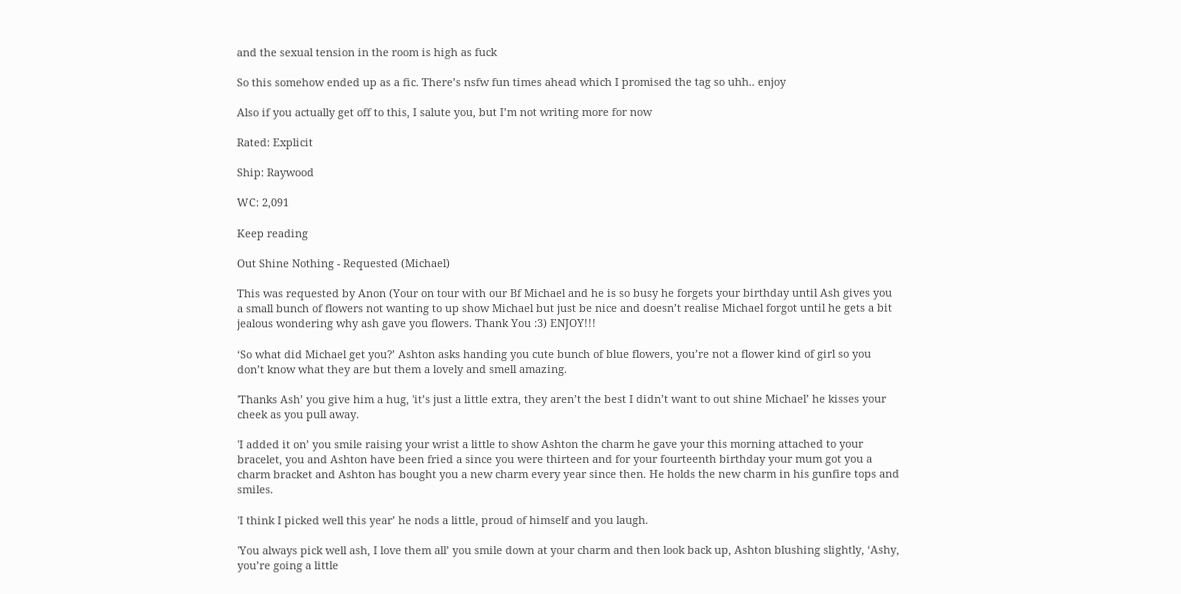and the sexual tension in the room is high as fuck

So this somehow ended up as a fic. There’s nsfw fun times ahead which I promised the tag so uhh.. enjoy

Also if you actually get off to this, I salute you, but I’m not writing more for now

Rated: Explicit

Ship: Raywood

WC: 2,091

Keep reading

Out Shine Nothing - Requested (Michael)

This was requested by Anon (Your on tour with our Bf Michael and he is so busy he forgets your birthday until Ash gives you a small bunch of flowers not wanting to up show Michael but just be nice and doesn’t realise Michael forgot until he gets a bit jealous wondering why ash gave you flowers. Thank You :3) ENJOY!!!

‘So what did Michael get you?’ Ashton asks handing you cute bunch of blue flowers, you’re not a flower kind of girl so you don’t know what they are but them a lovely and smell amazing.

'Thanks Ash’ you give him a hug, 'it’s just a little extra, they aren’t the best I didn’t want to out shine Michael’ he kisses your cheek as you pull away.

'I added it on’ you smile raising your wrist a little to show Ashton the charm he gave your this morning attached to your bracelet, you and Ashton have been fried a since you were thirteen and for your fourteenth birthday your mum got you a charm bracket and Ashton has bought you a new charm every year since then. He holds the new charm in his gunfire tops and smiles.

'I think I picked well this year’ he nods a little, proud of himself and you laugh.

'You always pick well ash, I love them all’ you smile down at your charm and then look back up, Ashton blushing slightly, ‘Ashy, you’re going a little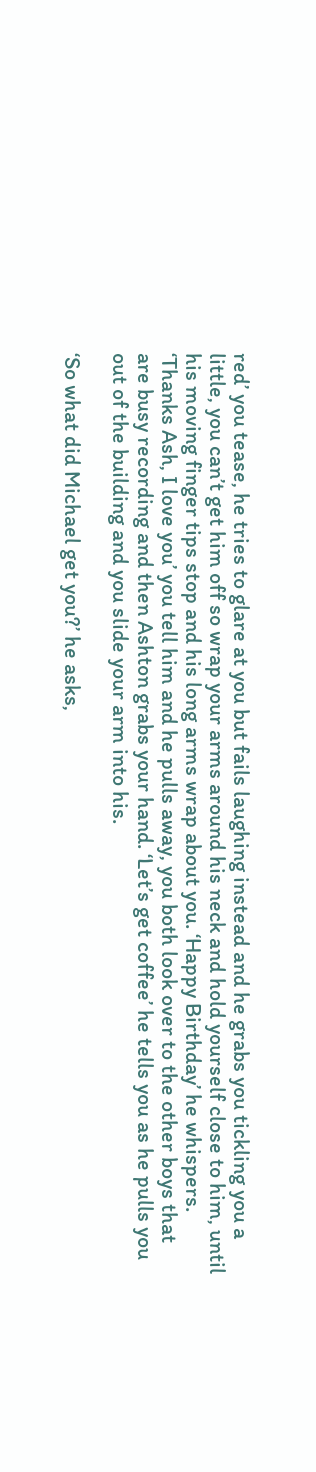red’ you tease, he tries to glare at you but fails laughing instead and he grabs you tickling you a little, you can’t get him off so wrap your arms around his neck and hold yourself close to him, until his moving finger tips stop and his long arms wrap about you. ‘Happy Birthday’ he whispers. ‘Thanks Ash, I love you’ you tell him and he pulls away, you both look over to the other boys that are busy recording and then Ashton grabs your hand. ‘Let’s get coffee’ he tells you as he pulls you out of the building and you slide your arm into his.

‘So what did Michael get you?’ he asks,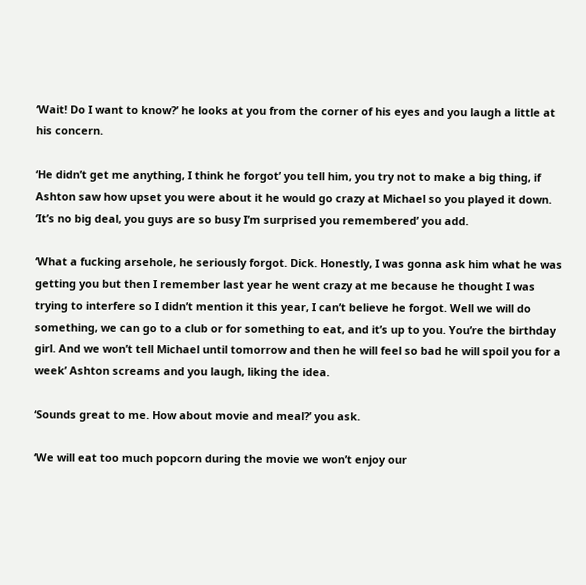‘Wait! Do I want to know?’ he looks at you from the corner of his eyes and you laugh a little at his concern.

‘He didn’t get me anything, I think he forgot’ you tell him, you try not to make a big thing, if Ashton saw how upset you were about it he would go crazy at Michael so you played it down. ‘It’s no big deal, you guys are so busy I’m surprised you remembered’ you add.

‘What a fucking arsehole, he seriously forgot. Dick. Honestly, I was gonna ask him what he was getting you but then I remember last year he went crazy at me because he thought I was trying to interfere so I didn’t mention it this year, I can’t believe he forgot. Well we will do something, we can go to a club or for something to eat, and it’s up to you. You’re the birthday girl. And we won’t tell Michael until tomorrow and then he will feel so bad he will spoil you for a week’ Ashton screams and you laugh, liking the idea.

‘Sounds great to me. How about movie and meal?’ you ask.

‘We will eat too much popcorn during the movie we won’t enjoy our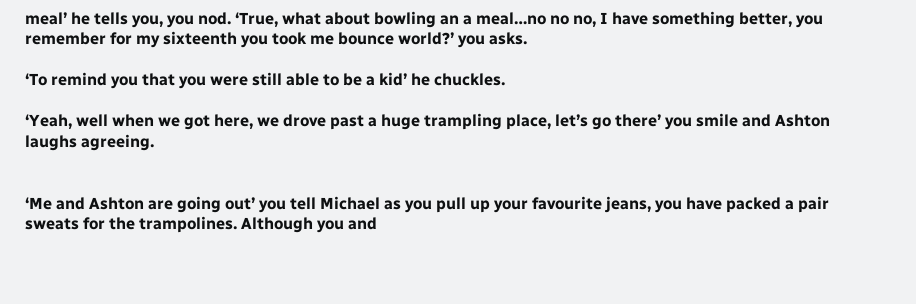meal’ he tells you, you nod. ‘True, what about bowling an a meal…no no no, I have something better, you remember for my sixteenth you took me bounce world?’ you asks.

‘To remind you that you were still able to be a kid’ he chuckles.

‘Yeah, well when we got here, we drove past a huge trampling place, let’s go there’ you smile and Ashton laughs agreeing.


‘Me and Ashton are going out’ you tell Michael as you pull up your favourite jeans, you have packed a pair sweats for the trampolines. Although you and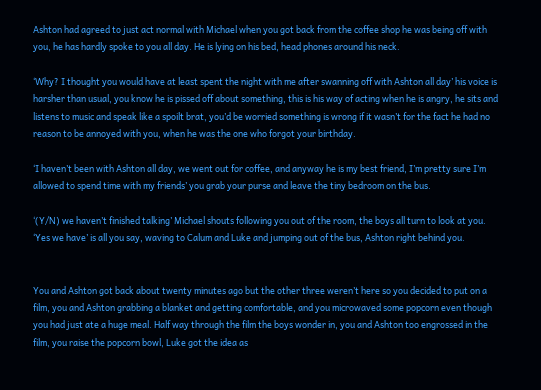Ashton had agreed to just act normal with Michael when you got back from the coffee shop he was being off with you, he has hardly spoke to you all day. He is lying on his bed, head phones around his neck.

‘Why? I thought you would have at least spent the night with me after swanning off with Ashton all day’ his voice is harsher than usual, you know he is pissed off about something, this is his way of acting when he is angry, he sits and listens to music and speak like a spoilt brat, you’d be worried something is wrong if it wasn’t for the fact he had no reason to be annoyed with you, when he was the one who forgot your birthday.

‘I haven’t been with Ashton all day, we went out for coffee, and anyway he is my best friend, I’m pretty sure I’m allowed to spend time with my friends’ you grab your purse and leave the tiny bedroom on the bus.

‘(Y/N) we haven’t finished talking’ Michael shouts following you out of the room, the boys all turn to look at you. ‘Yes we have’ is all you say, waving to Calum and Luke and jumping out of the bus, Ashton right behind you.


You and Ashton got back about twenty minutes ago but the other three weren’t here so you decided to put on a film, you and Ashton grabbing a blanket and getting comfortable, and you microwaved some popcorn even though you had just ate a huge meal. Half way through the film the boys wonder in, you and Ashton too engrossed in the film, you raise the popcorn bowl, Luke got the idea as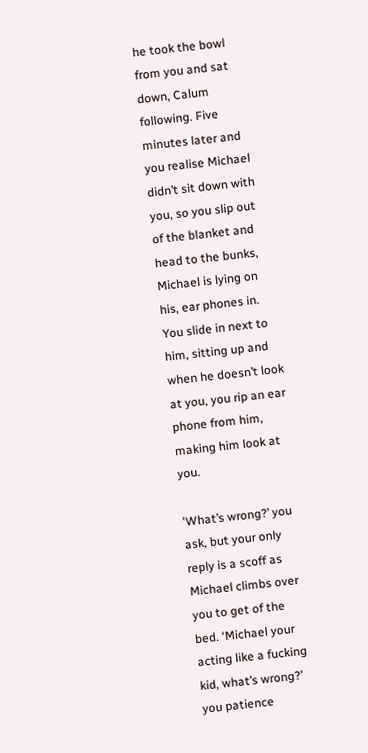he took the bowl from you and sat down, Calum following. Five minutes later and you realise Michael didn’t sit down with you, so you slip out of the blanket and head to the bunks, Michael is lying on his, ear phones in. You slide in next to him, sitting up and when he doesn’t look at you, you rip an ear phone from him, making him look at you.

'What’s wrong?’ you ask, but your only reply is a scoff as Michael climbs over you to get of the bed. ‘Michael your acting like a fucking kid, what’s wrong?’ you patience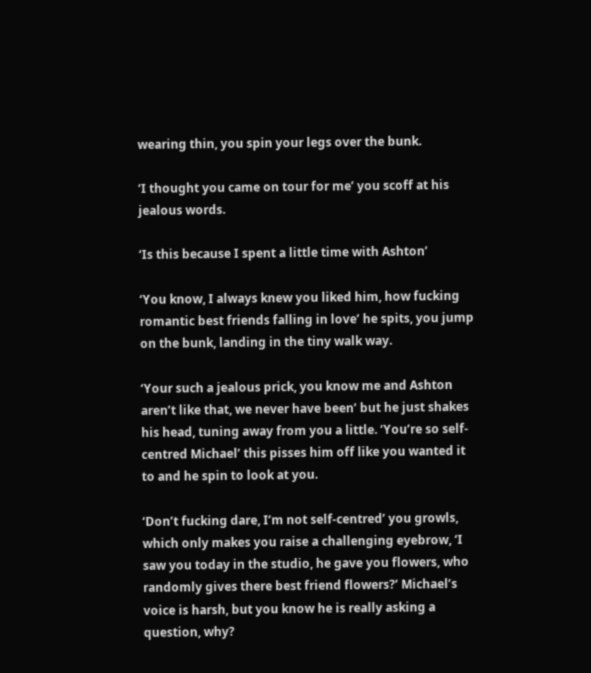wearing thin, you spin your legs over the bunk.

‘I thought you came on tour for me’ you scoff at his jealous words.

‘Is this because I spent a little time with Ashton’

‘You know, I always knew you liked him, how fucking romantic best friends falling in love’ he spits, you jump on the bunk, landing in the tiny walk way.

‘Your such a jealous prick, you know me and Ashton aren’t like that, we never have been’ but he just shakes his head, tuning away from you a little. ‘You’re so self-centred Michael’ this pisses him off like you wanted it to and he spin to look at you.

‘Don’t fucking dare, I’m not self-centred’ you growls, which only makes you raise a challenging eyebrow, ‘I saw you today in the studio, he gave you flowers, who randomly gives there best friend flowers?’ Michael’s voice is harsh, but you know he is really asking a question, why?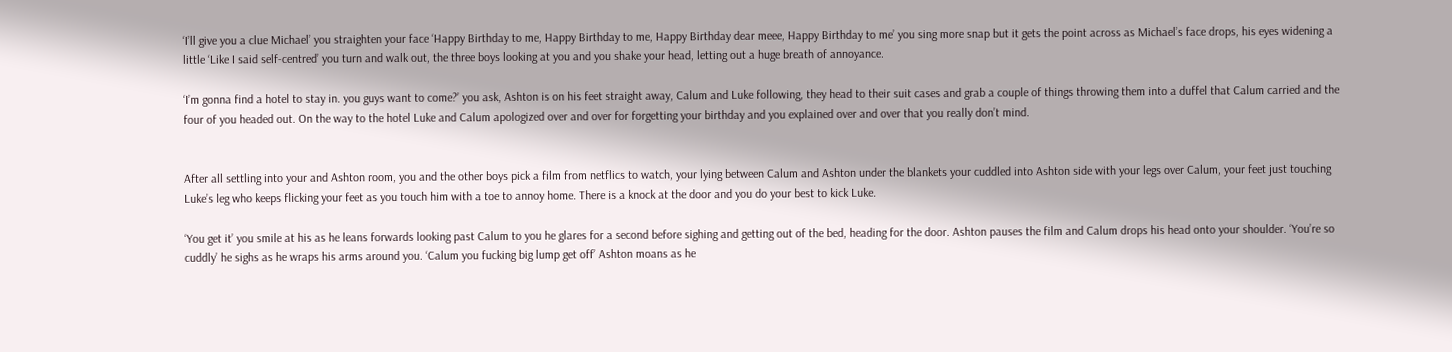‘I’ll give you a clue Michael’ you straighten your face ‘Happy Birthday to me, Happy Birthday to me, Happy Birthday dear meee, Happy Birthday to me’ you sing more snap but it gets the point across as Michael’s face drops, his eyes widening a little ‘Like I said self-centred’ you turn and walk out, the three boys looking at you and you shake your head, letting out a huge breath of annoyance.

‘I’m gonna find a hotel to stay in. you guys want to come?’ you ask, Ashton is on his feet straight away, Calum and Luke following, they head to their suit cases and grab a couple of things throwing them into a duffel that Calum carried and the four of you headed out. On the way to the hotel Luke and Calum apologized over and over for forgetting your birthday and you explained over and over that you really don’t mind.


After all settling into your and Ashton room, you and the other boys pick a film from netflics to watch, your lying between Calum and Ashton under the blankets your cuddled into Ashton side with your legs over Calum, your feet just touching Luke’s leg who keeps flicking your feet as you touch him with a toe to annoy home. There is a knock at the door and you do your best to kick Luke.

‘You get it’ you smile at his as he leans forwards looking past Calum to you he glares for a second before sighing and getting out of the bed, heading for the door. Ashton pauses the film and Calum drops his head onto your shoulder. ‘You’re so cuddly’ he sighs as he wraps his arms around you. ‘Calum you fucking big lump get off’ Ashton moans as he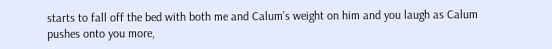starts to fall off the bed with both me and Calum’s weight on him and you laugh as Calum pushes onto you more,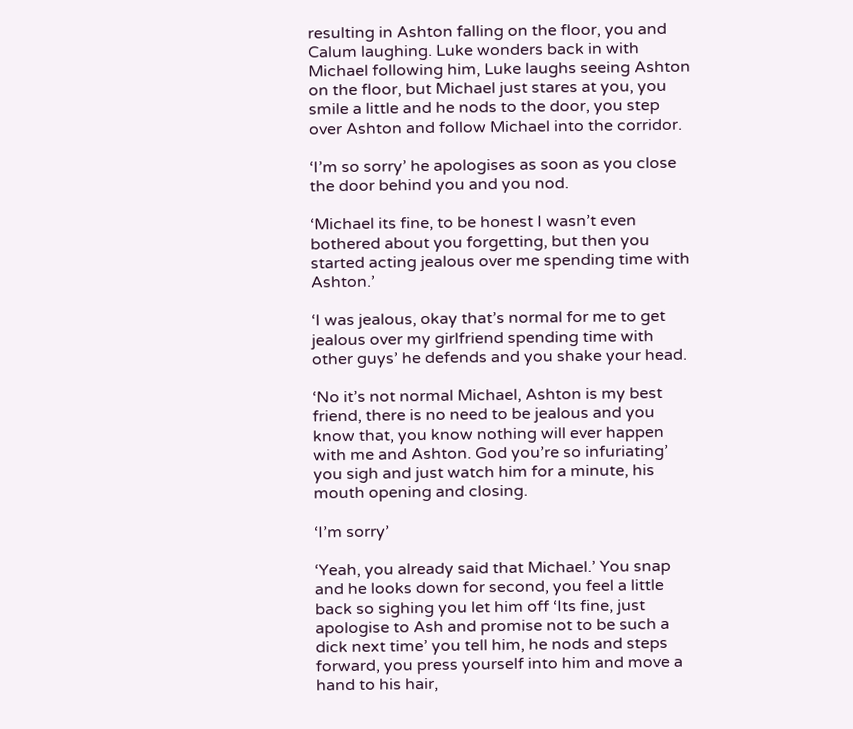resulting in Ashton falling on the floor, you and Calum laughing. Luke wonders back in with Michael following him, Luke laughs seeing Ashton on the floor, but Michael just stares at you, you smile a little and he nods to the door, you step over Ashton and follow Michael into the corridor.

‘I’m so sorry’ he apologises as soon as you close the door behind you and you nod.

‘Michael its fine, to be honest I wasn’t even bothered about you forgetting, but then you started acting jealous over me spending time with Ashton.’

‘I was jealous, okay that’s normal for me to get jealous over my girlfriend spending time with other guys’ he defends and you shake your head.

‘No it’s not normal Michael, Ashton is my best friend, there is no need to be jealous and you know that, you know nothing will ever happen with me and Ashton. God you’re so infuriating’ you sigh and just watch him for a minute, his mouth opening and closing.

‘I’m sorry’

‘Yeah, you already said that Michael.’ You snap and he looks down for second, you feel a little back so sighing you let him off ‘Its fine, just apologise to Ash and promise not to be such a dick next time’ you tell him, he nods and steps forward, you press yourself into him and move a hand to his hair,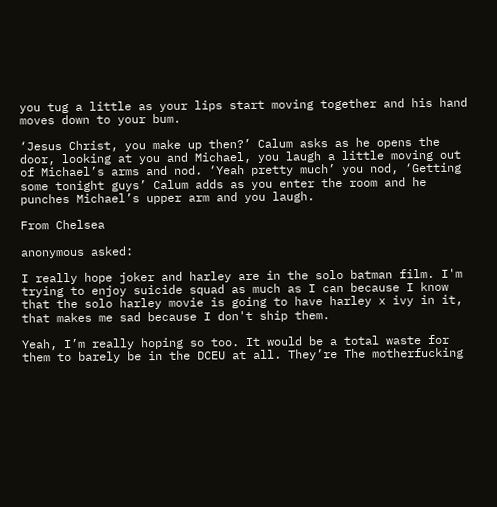you tug a little as your lips start moving together and his hand moves down to your bum.

‘Jesus Christ, you make up then?’ Calum asks as he opens the door, looking at you and Michael, you laugh a little moving out of Michael’s arms and nod. ‘Yeah pretty much’ you nod, ‘Getting some tonight guys’ Calum adds as you enter the room and he punches Michael’s upper arm and you laugh.

From Chelsea

anonymous asked:

I really hope joker and harley are in the solo batman film. I'm trying to enjoy suicide squad as much as I can because I know that the solo harley movie is going to have harley x ivy in it, that makes me sad because I don't ship them.

Yeah, I’m really hoping so too. It would be a total waste for them to barely be in the DCEU at all. They’re The motherfucking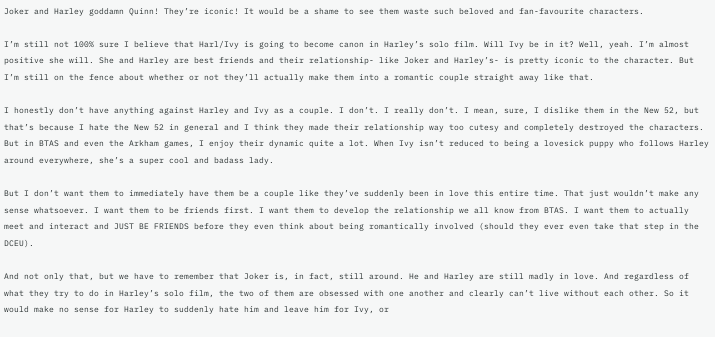Joker and Harley goddamn Quinn! They’re iconic! It would be a shame to see them waste such beloved and fan-favourite characters.

I’m still not 100% sure I believe that Harl/Ivy is going to become canon in Harley’s solo film. Will Ivy be in it? Well, yeah. I’m almost positive she will. She and Harley are best friends and their relationship- like Joker and Harley’s- is pretty iconic to the character. But I’m still on the fence about whether or not they’ll actually make them into a romantic couple straight away like that.

I honestly don’t have anything against Harley and Ivy as a couple. I don’t. I really don’t. I mean, sure, I dislike them in the New 52, but that’s because I hate the New 52 in general and I think they made their relationship way too cutesy and completely destroyed the characters. But in BTAS and even the Arkham games, I enjoy their dynamic quite a lot. When Ivy isn’t reduced to being a lovesick puppy who follows Harley around everywhere, she’s a super cool and badass lady.

But I don’t want them to immediately have them be a couple like they’ve suddenly been in love this entire time. That just wouldn’t make any sense whatsoever. I want them to be friends first. I want them to develop the relationship we all know from BTAS. I want them to actually meet and interact and JUST BE FRIENDS before they even think about being romantically involved (should they ever even take that step in the DCEU).

And not only that, but we have to remember that Joker is, in fact, still around. He and Harley are still madly in love. And regardless of what they try to do in Harley’s solo film, the two of them are obsessed with one another and clearly can’t live without each other. So it would make no sense for Harley to suddenly hate him and leave him for Ivy, or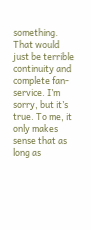something. That would just be terrible continuity and complete fan-service. I’m sorry, but it’s true. To me, it only makes sense that as long as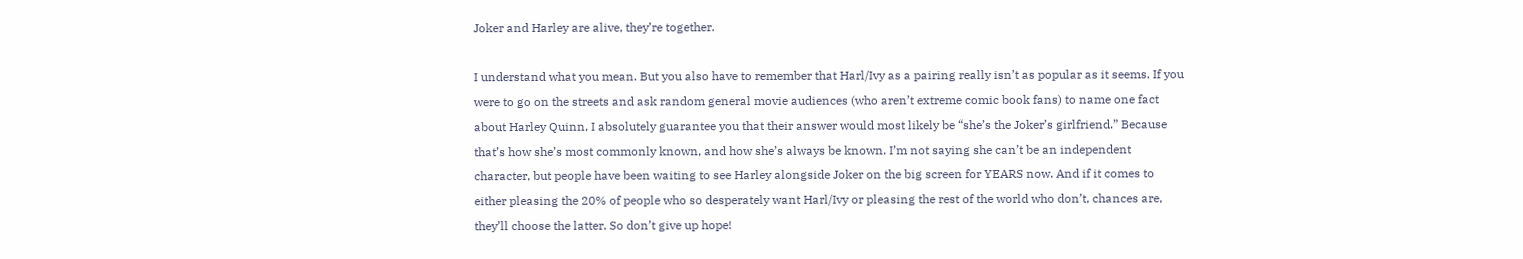Joker and Harley are alive, they’re together.

I understand what you mean. But you also have to remember that Harl/Ivy as a pairing really isn’t as popular as it seems. If you were to go on the streets and ask random general movie audiences (who aren’t extreme comic book fans) to name one fact about Harley Quinn, I absolutely guarantee you that their answer would most likely be “she’s the Joker’s girlfriend.” Because that’s how she’s most commonly known, and how she’s always be known. I’m not saying she can’t be an independent character, but people have been waiting to see Harley alongside Joker on the big screen for YEARS now. And if it comes to either pleasing the 20% of people who so desperately want Harl/Ivy or pleasing the rest of the world who don’t, chances are, they’ll choose the latter. So don’t give up hope!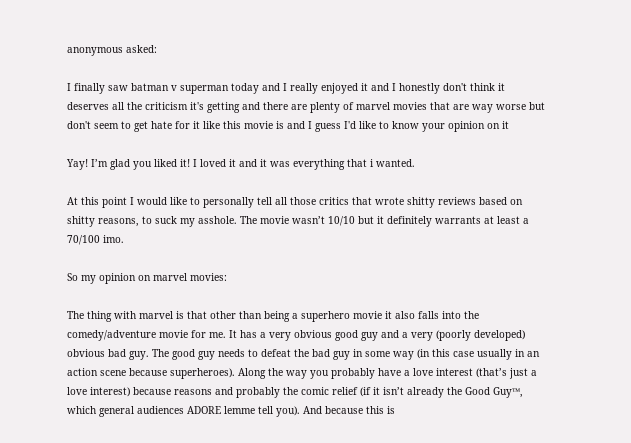anonymous asked:

I finally saw batman v superman today and I really enjoyed it and I honestly don't think it deserves all the criticism it's getting and there are plenty of marvel movies that are way worse but don't seem to get hate for it like this movie is and I guess I'd like to know your opinion on it

Yay! I’m glad you liked it! I loved it and it was everything that i wanted.

At this point I would like to personally tell all those critics that wrote shitty reviews based on shitty reasons, to suck my asshole. The movie wasn’t 10/10 but it definitely warrants at least a 70/100 imo.

So my opinion on marvel movies:

The thing with marvel is that other than being a superhero movie it also falls into the comedy/adventure movie for me. It has a very obvious good guy and a very (poorly developed) obvious bad guy. The good guy needs to defeat the bad guy in some way (in this case usually in an action scene because superheroes). Along the way you probably have a love interest (that’s just a love interest) because reasons and probably the comic relief (if it isn’t already the Good Guy™, which general audiences ADORE lemme tell you). And because this is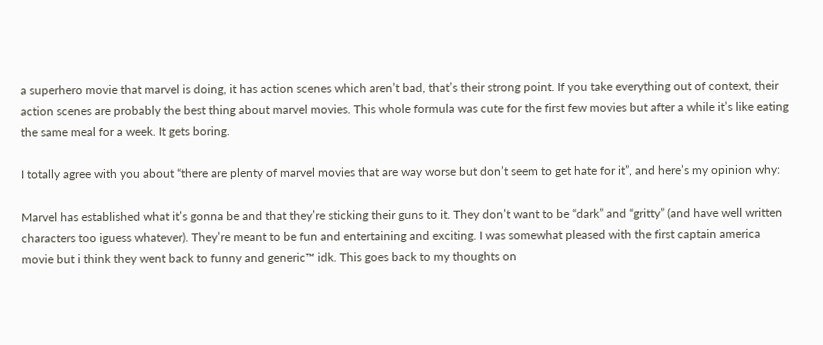a superhero movie that marvel is doing, it has action scenes which aren’t bad, that’s their strong point. If you take everything out of context, their action scenes are probably the best thing about marvel movies. This whole formula was cute for the first few movies but after a while it’s like eating the same meal for a week. It gets boring.

I totally agree with you about “there are plenty of marvel movies that are way worse but don’t seem to get hate for it”, and here’s my opinion why:

Marvel has established what it’s gonna be and that they’re sticking their guns to it. They don’t want to be “dark” and “gritty” (and have well written characters too iguess whatever). They’re meant to be fun and entertaining and exciting. I was somewhat pleased with the first captain america movie but i think they went back to funny and generic™ idk. This goes back to my thoughts on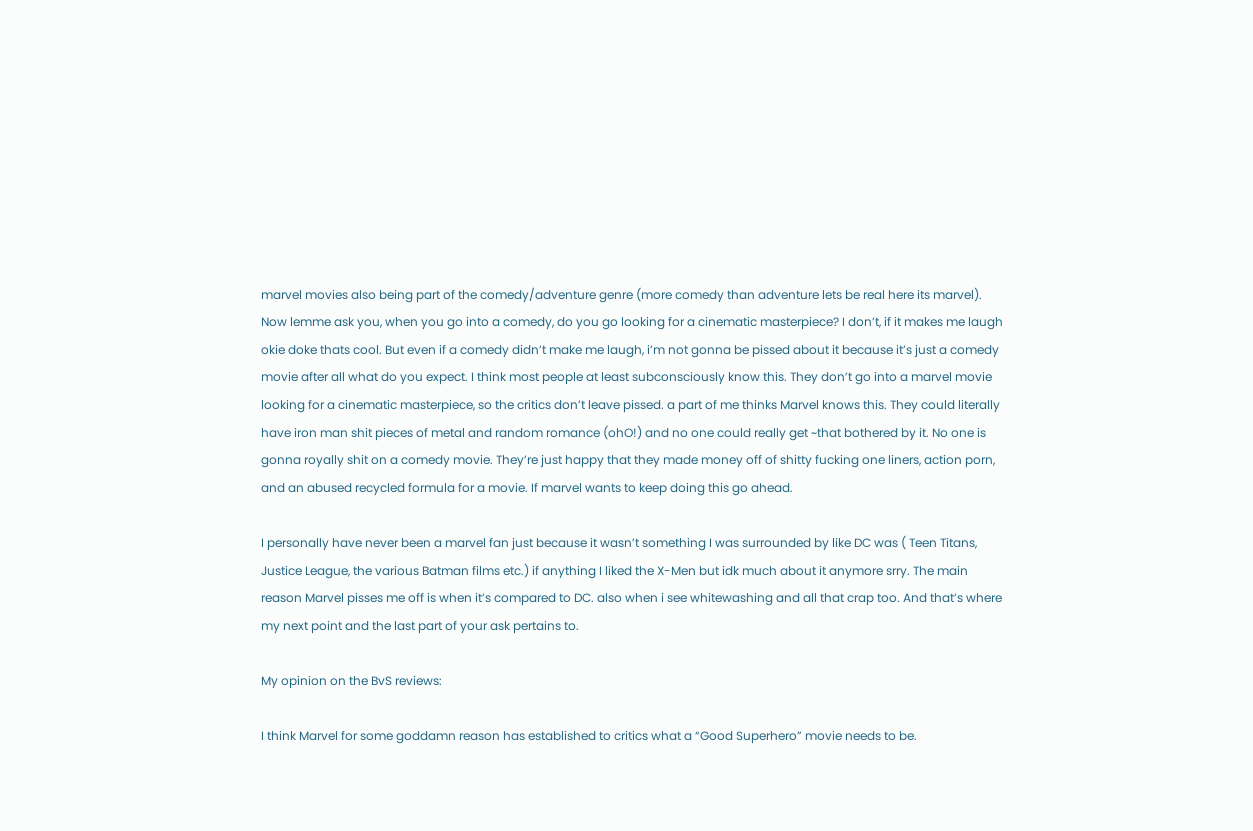marvel movies also being part of the comedy/adventure genre (more comedy than adventure lets be real here its marvel). Now lemme ask you, when you go into a comedy, do you go looking for a cinematic masterpiece? I don’t, if it makes me laugh okie doke thats cool. But even if a comedy didn’t make me laugh, i’m not gonna be pissed about it because it’s just a comedy movie after all what do you expect. I think most people at least subconsciously know this. They don’t go into a marvel movie looking for a cinematic masterpiece, so the critics don’t leave pissed. a part of me thinks Marvel knows this. They could literally have iron man shit pieces of metal and random romance (ohO!) and no one could really get ~that bothered by it. No one is gonna royally shit on a comedy movie. They’re just happy that they made money off of shitty fucking one liners, action porn, and an abused recycled formula for a movie. If marvel wants to keep doing this go ahead.

I personally have never been a marvel fan just because it wasn’t something I was surrounded by like DC was ( Teen Titans, Justice League, the various Batman films etc.) if anything I liked the X-Men but idk much about it anymore srry. The main reason Marvel pisses me off is when it’s compared to DC. also when i see whitewashing and all that crap too. And that’s where my next point and the last part of your ask pertains to.

My opinion on the BvS reviews:

I think Marvel for some goddamn reason has established to critics what a “Good Superhero” movie needs to be.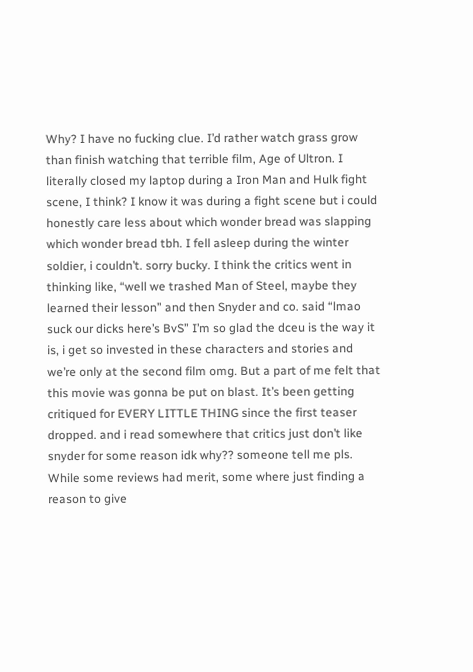Why? I have no fucking clue. I’d rather watch grass grow than finish watching that terrible film, Age of Ultron. I literally closed my laptop during a Iron Man and Hulk fight scene, I think? I know it was during a fight scene but i could honestly care less about which wonder bread was slapping which wonder bread tbh. I fell asleep during the winter soldier, i couldn’t. sorry bucky. I think the critics went in thinking like, “well we trashed Man of Steel, maybe they learned their lesson” and then Snyder and co. said “lmao suck our dicks here’s BvS” I’m so glad the dceu is the way it is, i get so invested in these characters and stories and we’re only at the second film omg. But a part of me felt that this movie was gonna be put on blast. It’s been getting critiqued for EVERY LITTLE THING since the first teaser dropped. and i read somewhere that critics just don’t like snyder for some reason idk why?? someone tell me pls. While some reviews had merit, some where just finding a reason to give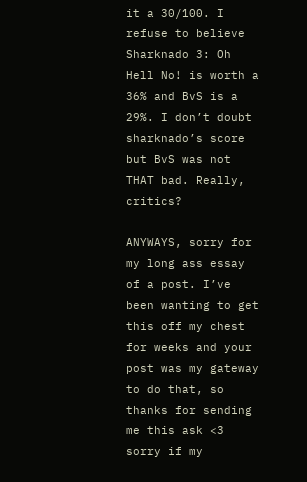it a 30/100. I refuse to believe Sharknado 3: Oh Hell No! is worth a 36% and BvS is a 29%. I don’t doubt sharknado’s score but BvS was not THAT bad. Really, critics?

ANYWAYS, sorry for my long ass essay of a post. I’ve been wanting to get this off my chest for weeks and your post was my gateway to do that, so thanks for sending me this ask <3 sorry if my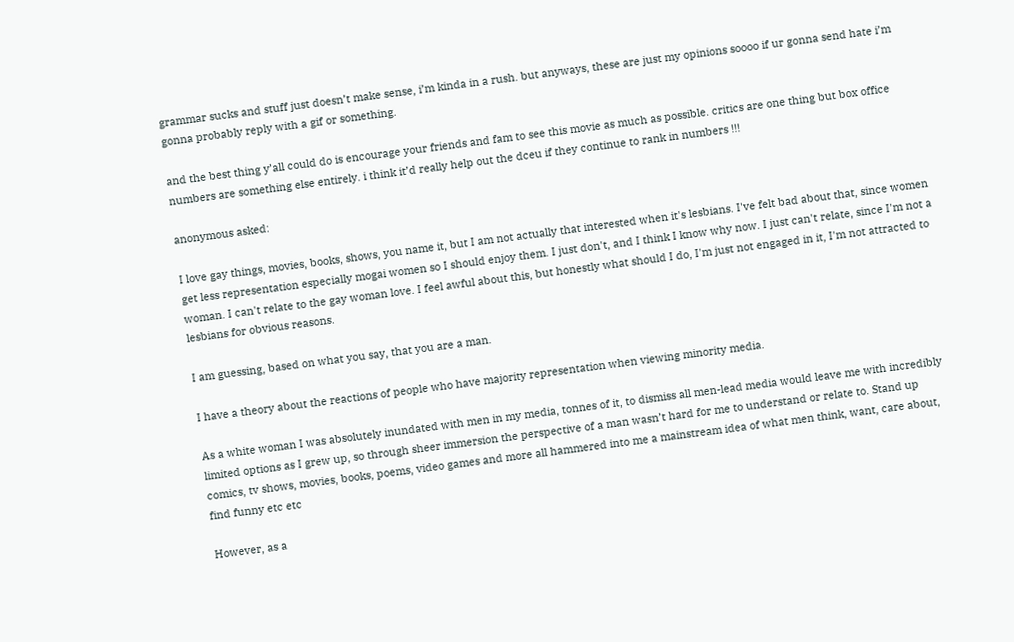grammar sucks and stuff just doesn’t make sense, i’m kinda in a rush. but anyways, these are just my opinions soooo if ur gonna send hate i’m gonna probably reply with a gif or something.

and the best thing y’all could do is encourage your friends and fam to see this movie as much as possible. critics are one thing but box office numbers are something else entirely. i think it’d really help out the dceu if they continue to rank in numbers !!!

anonymous asked:

I love gay things, movies, books, shows, you name it, but I am not actually that interested when it's lesbians. I've felt bad about that, since women get less representation especially mogai women so I should enjoy them. I just don't, and I think I know why now. I just can't relate, since I'm not a woman. I can't relate to the gay woman love. I feel awful about this, but honestly what should I do, I'm just not engaged in it, I'm not attracted to lesbians for obvious reasons.

I am guessing, based on what you say, that you are a man.

I have a theory about the reactions of people who have majority representation when viewing minority media.

As a white woman I was absolutely inundated with men in my media, tonnes of it, to dismiss all men-lead media would leave me with incredibly limited options as I grew up, so through sheer immersion the perspective of a man wasn’t hard for me to understand or relate to. Stand up comics, tv shows, movies, books, poems, video games and more all hammered into me a mainstream idea of what men think, want, care about, find funny etc etc

However, as a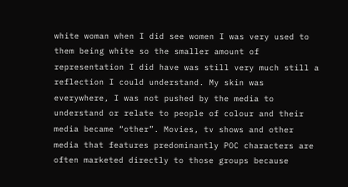white woman when I did see women I was very used to them being white so the smaller amount of representation I did have was still very much still a reflection I could understand. My skin was everywhere, I was not pushed by the media to understand or relate to people of colour and their media became “other”. Movies, tv shows and other media that features predominantly POC characters are often marketed directly to those groups because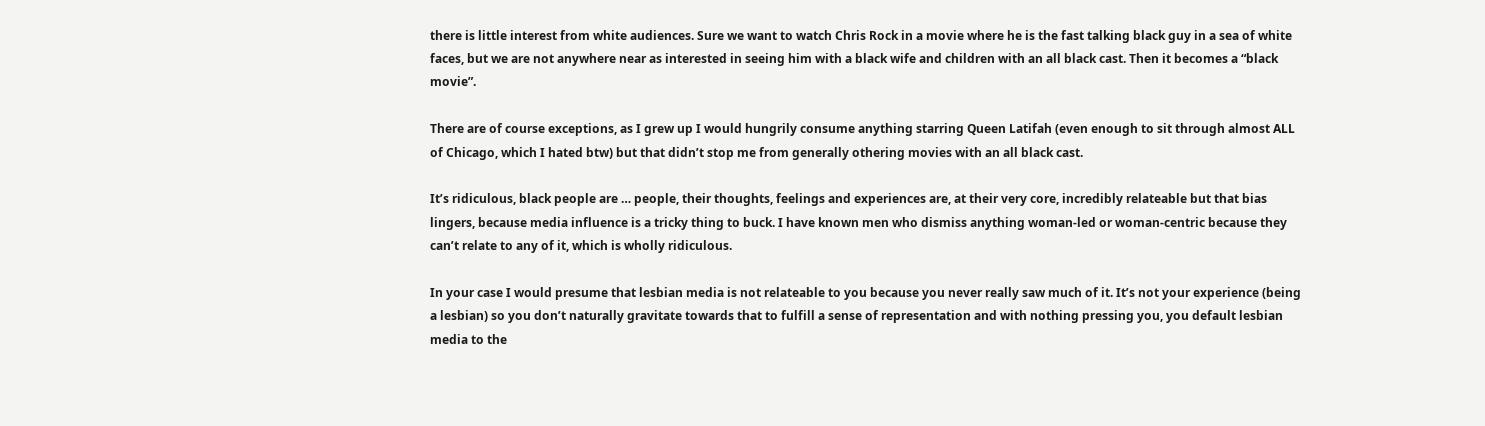there is little interest from white audiences. Sure we want to watch Chris Rock in a movie where he is the fast talking black guy in a sea of white faces, but we are not anywhere near as interested in seeing him with a black wife and children with an all black cast. Then it becomes a “black movie”.

There are of course exceptions, as I grew up I would hungrily consume anything starring Queen Latifah (even enough to sit through almost ALL of Chicago, which I hated btw) but that didn’t stop me from generally othering movies with an all black cast.

It’s ridiculous, black people are … people, their thoughts, feelings and experiences are, at their very core, incredibly relateable but that bias lingers, because media influence is a tricky thing to buck. I have known men who dismiss anything woman-led or woman-centric because they can’t relate to any of it, which is wholly ridiculous.

In your case I would presume that lesbian media is not relateable to you because you never really saw much of it. It’s not your experience (being a lesbian) so you don’t naturally gravitate towards that to fulfill a sense of representation and with nothing pressing you, you default lesbian media to the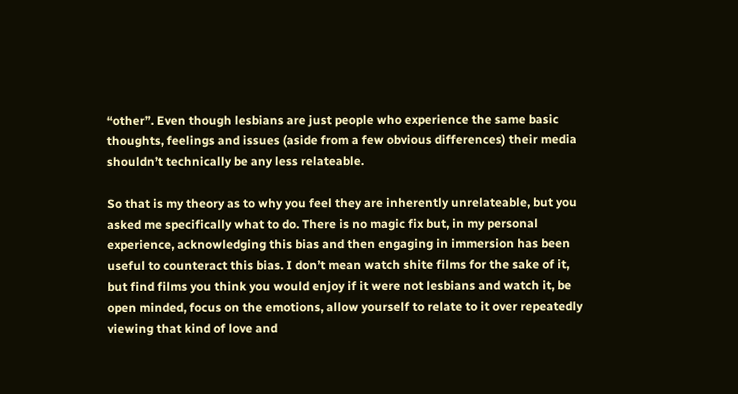“other”. Even though lesbians are just people who experience the same basic thoughts, feelings and issues (aside from a few obvious differences) their media shouldn’t technically be any less relateable.

So that is my theory as to why you feel they are inherently unrelateable, but you asked me specifically what to do. There is no magic fix but, in my personal experience, acknowledging this bias and then engaging in immersion has been useful to counteract this bias. I don’t mean watch shite films for the sake of it, but find films you think you would enjoy if it were not lesbians and watch it, be open minded, focus on the emotions, allow yourself to relate to it over repeatedly viewing that kind of love and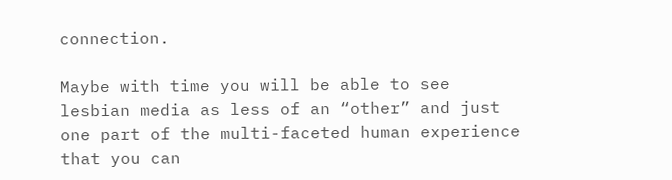connection.

Maybe with time you will be able to see lesbian media as less of an “other” and just one part of the multi-faceted human experience that you can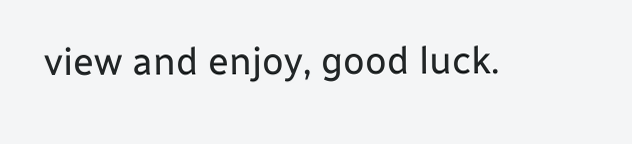view and enjoy, good luck.